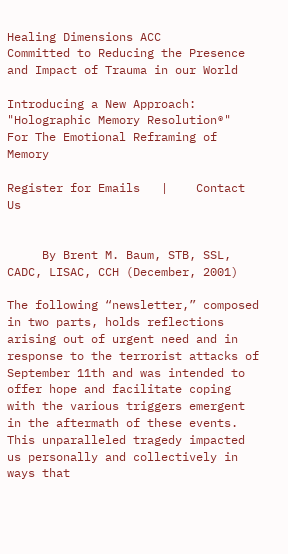Healing Dimensions ACC
Committed to Reducing the Presence and Impact of Trauma in our World

Introducing a New Approach:
"Holographic Memory Resolution®"
For The Emotional Reframing of Memory

Register for Emails   |    Contact Us


     By Brent M. Baum, STB, SSL, CADC, LISAC, CCH (December, 2001)

The following “newsletter,” composed in two parts, holds reflections arising out of urgent need and in response to the terrorist attacks of September 11th and was intended to offer hope and facilitate coping with the various triggers emergent in the aftermath of these events. This unparalleled tragedy impacted us personally and collectively in ways that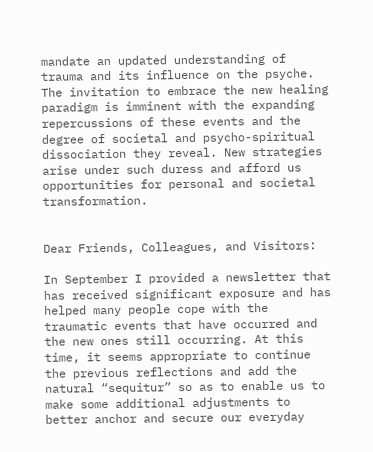mandate an updated understanding of trauma and its influence on the psyche. The invitation to embrace the new healing paradigm is imminent with the expanding repercussions of these events and the degree of societal and psycho-spiritual dissociation they reveal. New strategies arise under such duress and afford us opportunities for personal and societal transformation.


Dear Friends, Colleagues, and Visitors:

In September I provided a newsletter that has received significant exposure and has helped many people cope with the traumatic events that have occurred and the new ones still occurring. At this time, it seems appropriate to continue the previous reflections and add the natural “sequitur” so as to enable us to make some additional adjustments to better anchor and secure our everyday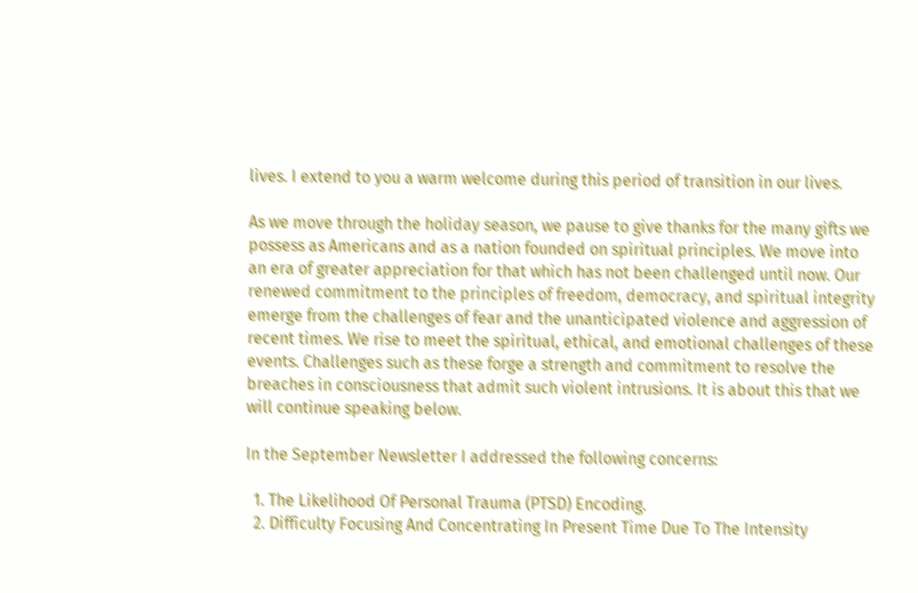lives. I extend to you a warm welcome during this period of transition in our lives.

As we move through the holiday season, we pause to give thanks for the many gifts we possess as Americans and as a nation founded on spiritual principles. We move into an era of greater appreciation for that which has not been challenged until now. Our renewed commitment to the principles of freedom, democracy, and spiritual integrity emerge from the challenges of fear and the unanticipated violence and aggression of recent times. We rise to meet the spiritual, ethical, and emotional challenges of these events. Challenges such as these forge a strength and commitment to resolve the breaches in consciousness that admit such violent intrusions. It is about this that we will continue speaking below.

In the September Newsletter I addressed the following concerns:

  1. The Likelihood Of Personal Trauma (PTSD) Encoding.
  2. Difficulty Focusing And Concentrating In Present Time Due To The Intensity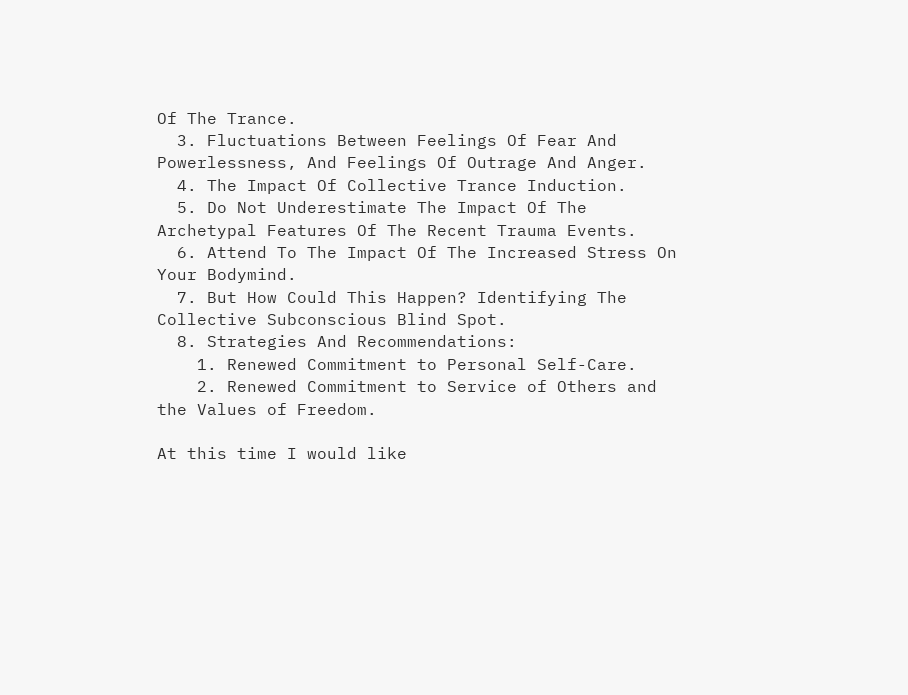Of The Trance.
  3. Fluctuations Between Feelings Of Fear And Powerlessness, And Feelings Of Outrage And Anger.
  4. The Impact Of Collective Trance Induction.
  5. Do Not Underestimate The Impact Of The Archetypal Features Of The Recent Trauma Events.
  6. Attend To The Impact Of The Increased Stress On Your Bodymind.
  7. But How Could This Happen? Identifying The Collective Subconscious Blind Spot.
  8. Strategies And Recommendations:
    1. Renewed Commitment to Personal Self-Care.
    2. Renewed Commitment to Service of Others and the Values of Freedom.

At this time I would like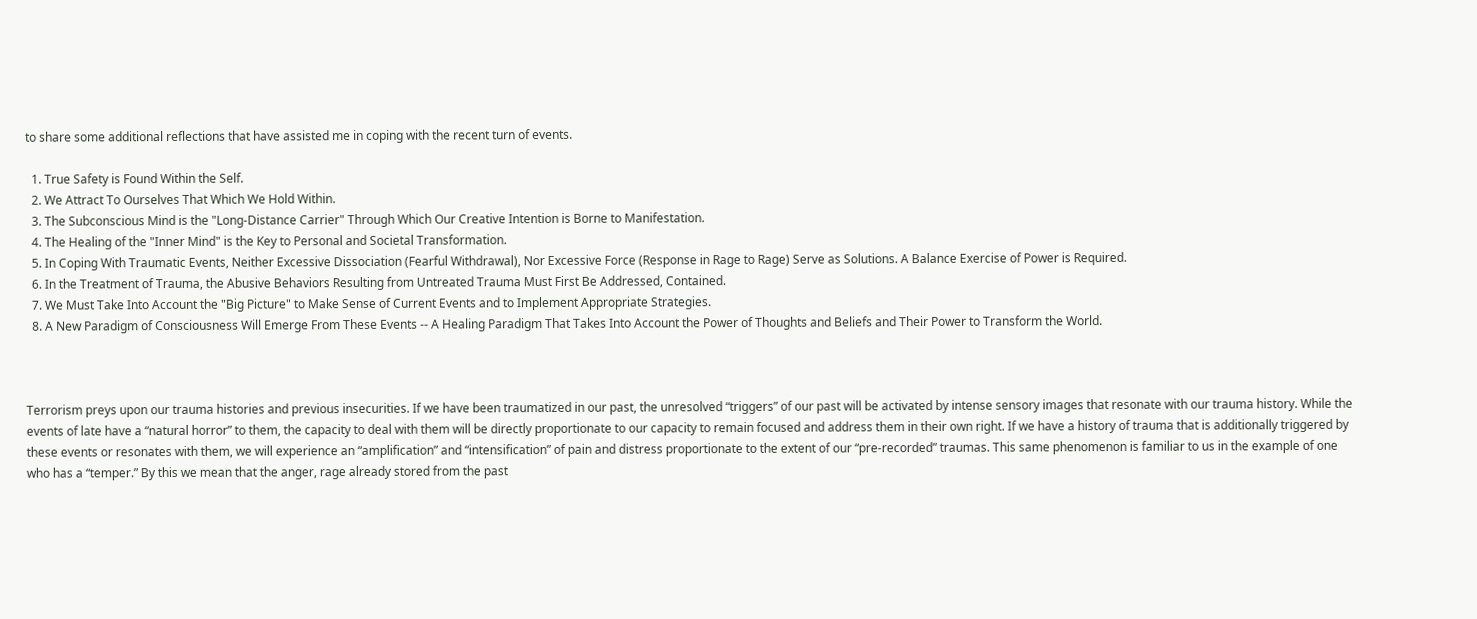to share some additional reflections that have assisted me in coping with the recent turn of events.

  1. True Safety is Found Within the Self.
  2. We Attract To Ourselves That Which We Hold Within.
  3. The Subconscious Mind is the "Long-Distance Carrier" Through Which Our Creative Intention is Borne to Manifestation.
  4. The Healing of the "Inner Mind" is the Key to Personal and Societal Transformation.
  5. In Coping With Traumatic Events, Neither Excessive Dissociation (Fearful Withdrawal), Nor Excessive Force (Response in Rage to Rage) Serve as Solutions. A Balance Exercise of Power is Required.
  6. In the Treatment of Trauma, the Abusive Behaviors Resulting from Untreated Trauma Must First Be Addressed, Contained.
  7. We Must Take Into Account the "Big Picture" to Make Sense of Current Events and to Implement Appropriate Strategies.
  8. A New Paradigm of Consciousness Will Emerge From These Events -- A Healing Paradigm That Takes Into Account the Power of Thoughts and Beliefs and Their Power to Transform the World.



Terrorism preys upon our trauma histories and previous insecurities. If we have been traumatized in our past, the unresolved “triggers” of our past will be activated by intense sensory images that resonate with our trauma history. While the events of late have a “natural horror” to them, the capacity to deal with them will be directly proportionate to our capacity to remain focused and address them in their own right. If we have a history of trauma that is additionally triggered by these events or resonates with them, we will experience an “amplification” and “intensification” of pain and distress proportionate to the extent of our “pre-recorded” traumas. This same phenomenon is familiar to us in the example of one who has a “temper.” By this we mean that the anger, rage already stored from the past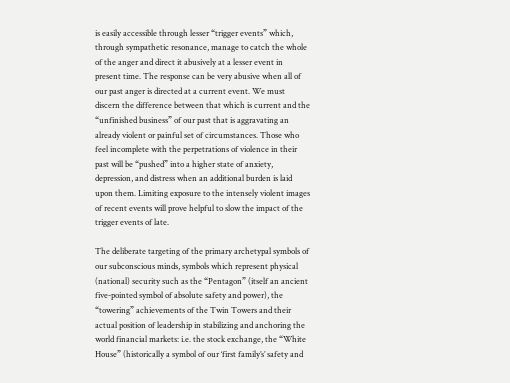is easily accessible through lesser “trigger events” which, through sympathetic resonance, manage to catch the whole of the anger and direct it abusively at a lesser event in present time. The response can be very abusive when all of our past anger is directed at a current event. We must discern the difference between that which is current and the “unfinished business” of our past that is aggravating an already violent or painful set of circumstances. Those who feel incomplete with the perpetrations of violence in their past will be “pushed” into a higher state of anxiety, depression, and distress when an additional burden is laid upon them. Limiting exposure to the intensely violent images of recent events will prove helpful to slow the impact of the trigger events of late.

The deliberate targeting of the primary archetypal symbols of our subconscious minds, symbols which represent physical (national) security such as the “Pentagon” (itself an ancient five-pointed symbol of absolute safety and power), the “towering” achievements of the Twin Towers and their actual position of leadership in stabilizing and anchoring the world financial markets: i.e. the stock exchange, the “White House” (historically a symbol of our ‘first family’s’ safety and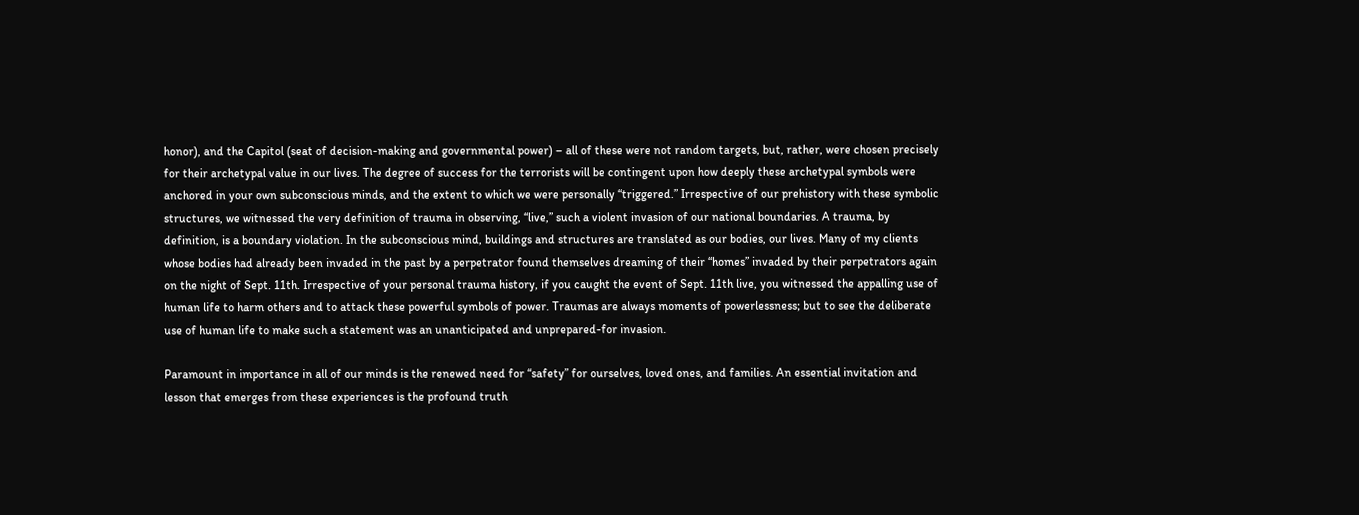honor), and the Capitol (seat of decision-making and governmental power) – all of these were not random targets, but, rather, were chosen precisely for their archetypal value in our lives. The degree of success for the terrorists will be contingent upon how deeply these archetypal symbols were anchored in your own subconscious minds, and the extent to which we were personally “triggered.” Irrespective of our prehistory with these symbolic structures, we witnessed the very definition of trauma in observing, “live,” such a violent invasion of our national boundaries. A trauma, by definition, is a boundary violation. In the subconscious mind, buildings and structures are translated as our bodies, our lives. Many of my clients whose bodies had already been invaded in the past by a perpetrator found themselves dreaming of their “homes” invaded by their perpetrators again on the night of Sept. 11th. Irrespective of your personal trauma history, if you caught the event of Sept. 11th live, you witnessed the appalling use of human life to harm others and to attack these powerful symbols of power. Traumas are always moments of powerlessness; but to see the deliberate use of human life to make such a statement was an unanticipated and unprepared-for invasion.

Paramount in importance in all of our minds is the renewed need for “safety” for ourselves, loved ones, and families. An essential invitation and lesson that emerges from these experiences is the profound truth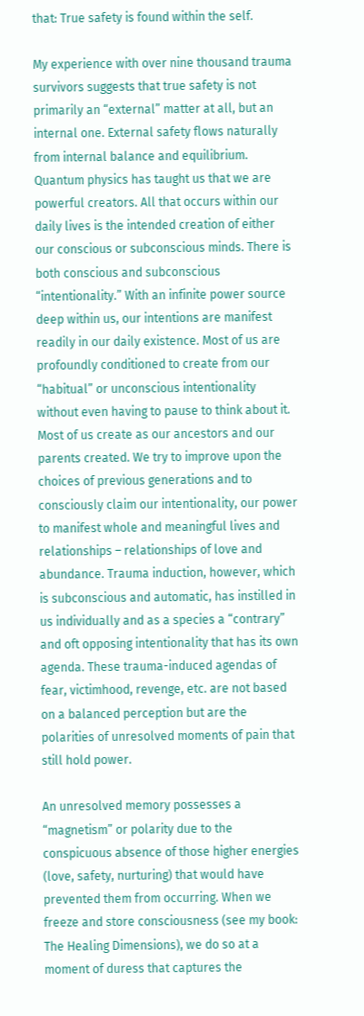that: True safety is found within the self.

My experience with over nine thousand trauma survivors suggests that true safety is not primarily an “external” matter at all, but an internal one. External safety flows naturally from internal balance and equilibrium. Quantum physics has taught us that we are powerful creators. All that occurs within our daily lives is the intended creation of either our conscious or subconscious minds. There is both conscious and subconscious “intentionality.” With an infinite power source deep within us, our intentions are manifest readily in our daily existence. Most of us are profoundly conditioned to create from our “habitual” or unconscious intentionality without even having to pause to think about it. Most of us create as our ancestors and our parents created. We try to improve upon the choices of previous generations and to consciously claim our intentionality, our power to manifest whole and meaningful lives and relationships – relationships of love and abundance. Trauma induction, however, which is subconscious and automatic, has instilled in us individually and as a species a “contrary” and oft opposing intentionality that has its own agenda. These trauma-induced agendas of fear, victimhood, revenge, etc. are not based on a balanced perception but are the polarities of unresolved moments of pain that still hold power.

An unresolved memory possesses a “magnetism” or polarity due to the conspicuous absence of those higher energies (love, safety, nurturing) that would have prevented them from occurring. When we freeze and store consciousness (see my book: The Healing Dimensions), we do so at a moment of duress that captures the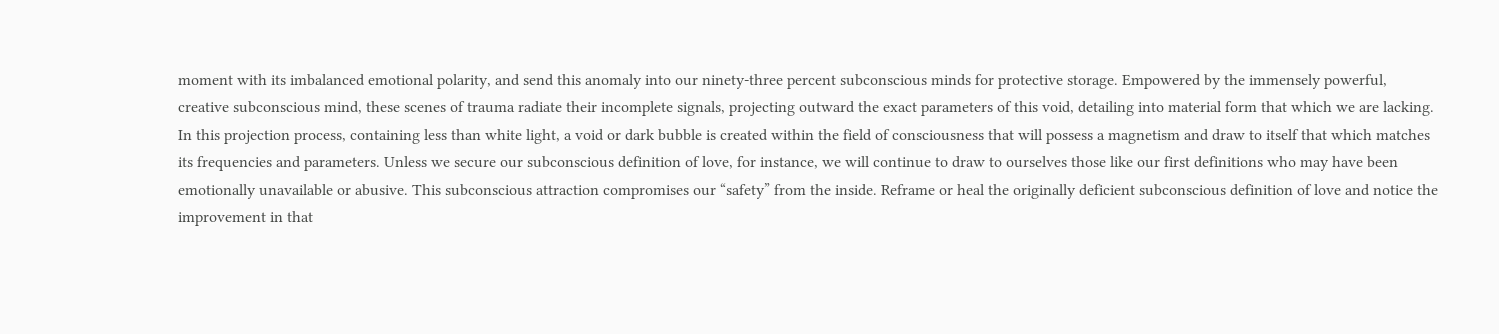moment with its imbalanced emotional polarity, and send this anomaly into our ninety-three percent subconscious minds for protective storage. Empowered by the immensely powerful, creative subconscious mind, these scenes of trauma radiate their incomplete signals, projecting outward the exact parameters of this void, detailing into material form that which we are lacking. In this projection process, containing less than white light, a void or dark bubble is created within the field of consciousness that will possess a magnetism and draw to itself that which matches its frequencies and parameters. Unless we secure our subconscious definition of love, for instance, we will continue to draw to ourselves those like our first definitions who may have been emotionally unavailable or abusive. This subconscious attraction compromises our “safety” from the inside. Reframe or heal the originally deficient subconscious definition of love and notice the improvement in that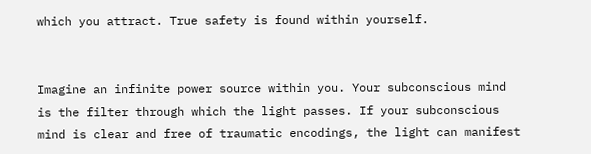which you attract. True safety is found within yourself.


Imagine an infinite power source within you. Your subconscious mind is the filter through which the light passes. If your subconscious mind is clear and free of traumatic encodings, the light can manifest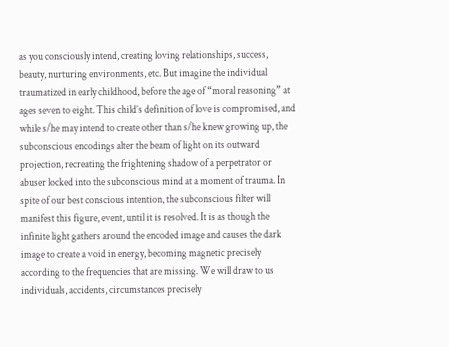as you consciously intend, creating loving relationships, success, beauty, nurturing environments, etc. But imagine the individual traumatized in early childhood, before the age of “moral reasoning” at ages seven to eight. This child’s definition of love is compromised, and while s/he may intend to create other than s/he knew growing up, the subconscious encodings alter the beam of light on its outward projection, recreating the frightening shadow of a perpetrator or abuser locked into the subconscious mind at a moment of trauma. In spite of our best conscious intention, the subconscious filter will manifest this figure, event, until it is resolved. It is as though the infinite light gathers around the encoded image and causes the dark image to create a void in energy, becoming magnetic precisely according to the frequencies that are missing. We will draw to us individuals, accidents, circumstances precisely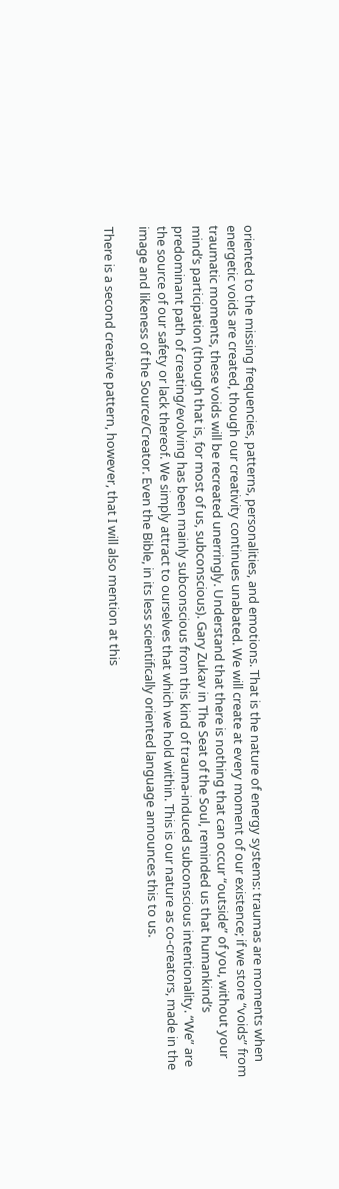oriented to the missing frequencies, patterns, personalities, and emotions. That is the nature of energy systems: traumas are moments when energetic voids are created, though our creativity continues unabated. We will create at every moment of our existence; if we store “voids” from traumatic moments, these voids will be recreated unerringly. Understand that there is nothing that can occur “outside” of you, without your mind’s participation (though that is, for most of us, subconscious). Gary Zukav in The Seat of the Soul, reminded us that humankind’s predominant path of creating/evolving has been mainly subconscious from this kind of trauma-induced subconscious intentionality. “We” are the source of our safety or lack thereof. We simply attract to ourselves that which we hold within. This is our nature as co-creators, made in the image and likeness of the Source/Creator. Even the Bible, in its less scientifically oriented language announces this to us.

There is a second creative pattern, however, that I will also mention at this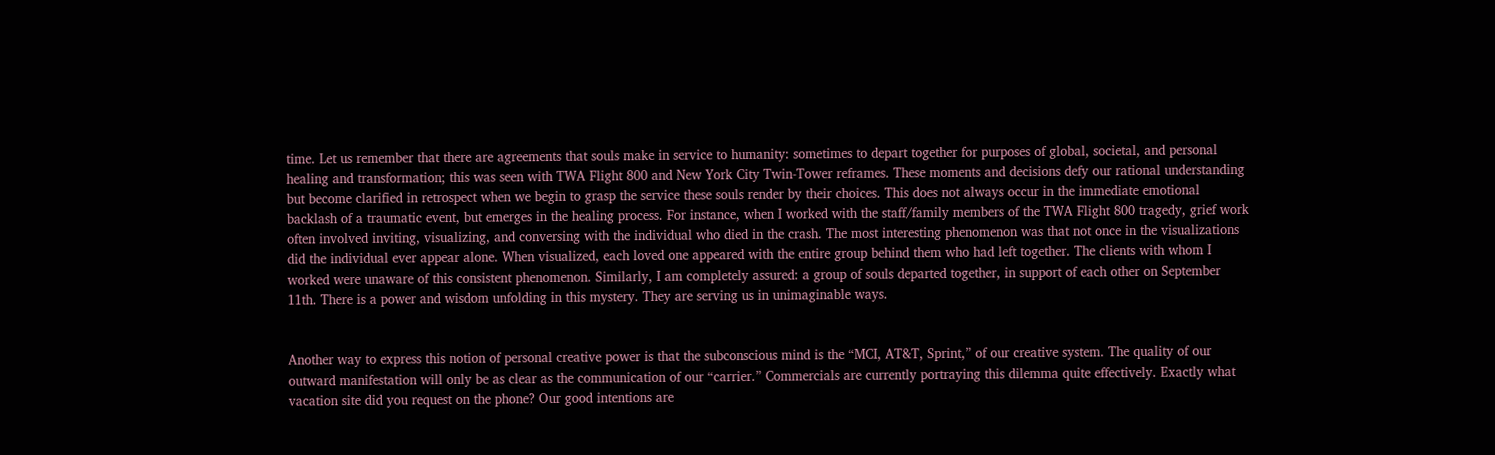time. Let us remember that there are agreements that souls make in service to humanity: sometimes to depart together for purposes of global, societal, and personal healing and transformation; this was seen with TWA Flight 800 and New York City Twin-Tower reframes. These moments and decisions defy our rational understanding but become clarified in retrospect when we begin to grasp the service these souls render by their choices. This does not always occur in the immediate emotional backlash of a traumatic event, but emerges in the healing process. For instance, when I worked with the staff/family members of the TWA Flight 800 tragedy, grief work often involved inviting, visualizing, and conversing with the individual who died in the crash. The most interesting phenomenon was that not once in the visualizations did the individual ever appear alone. When visualized, each loved one appeared with the entire group behind them who had left together. The clients with whom I worked were unaware of this consistent phenomenon. Similarly, I am completely assured: a group of souls departed together, in support of each other on September 11th. There is a power and wisdom unfolding in this mystery. They are serving us in unimaginable ways.


Another way to express this notion of personal creative power is that the subconscious mind is the “MCI, AT&T, Sprint,” of our creative system. The quality of our outward manifestation will only be as clear as the communication of our “carrier.” Commercials are currently portraying this dilemma quite effectively. Exactly what vacation site did you request on the phone? Our good intentions are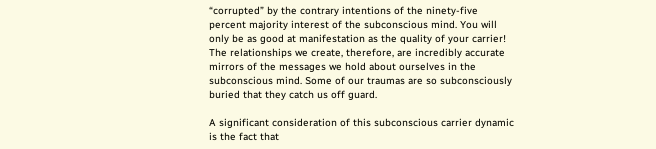“corrupted” by the contrary intentions of the ninety-five percent majority interest of the subconscious mind. You will only be as good at manifestation as the quality of your carrier! The relationships we create, therefore, are incredibly accurate mirrors of the messages we hold about ourselves in the subconscious mind. Some of our traumas are so subconsciously buried that they catch us off guard.

A significant consideration of this subconscious carrier dynamic is the fact that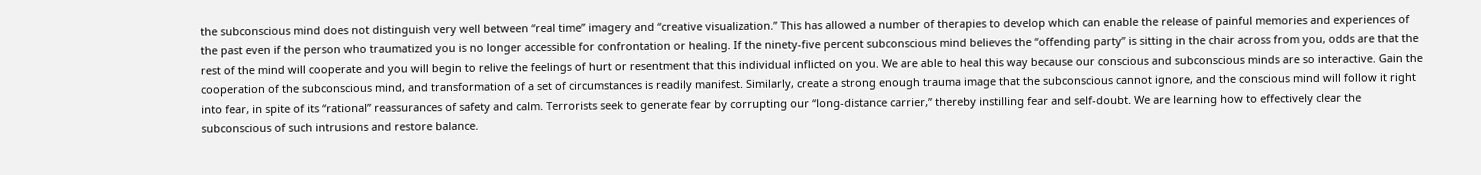the subconscious mind does not distinguish very well between “real time” imagery and “creative visualization.” This has allowed a number of therapies to develop which can enable the release of painful memories and experiences of the past even if the person who traumatized you is no longer accessible for confrontation or healing. If the ninety-five percent subconscious mind believes the “offending party” is sitting in the chair across from you, odds are that the rest of the mind will cooperate and you will begin to relive the feelings of hurt or resentment that this individual inflicted on you. We are able to heal this way because our conscious and subconscious minds are so interactive. Gain the cooperation of the subconscious mind, and transformation of a set of circumstances is readily manifest. Similarly, create a strong enough trauma image that the subconscious cannot ignore, and the conscious mind will follow it right into fear, in spite of its “rational” reassurances of safety and calm. Terrorists seek to generate fear by corrupting our “long-distance carrier,” thereby instilling fear and self-doubt. We are learning how to effectively clear the subconscious of such intrusions and restore balance.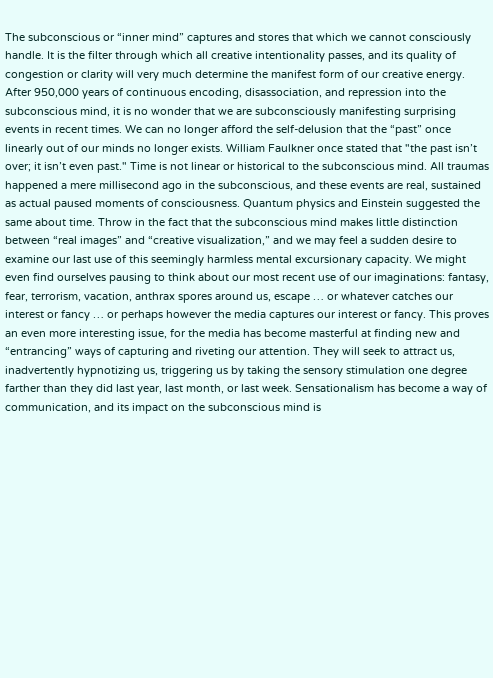The subconscious or “inner mind” captures and stores that which we cannot consciously handle. It is the filter through which all creative intentionality passes, and its quality of congestion or clarity will very much determine the manifest form of our creative energy. After 950,000 years of continuous encoding, disassociation, and repression into the subconscious mind, it is no wonder that we are subconsciously manifesting surprising events in recent times. We can no longer afford the self-delusion that the “past” once linearly out of our minds no longer exists. William Faulkner once stated that "the past isn’t over; it isn’t even past." Time is not linear or historical to the subconscious mind. All traumas happened a mere millisecond ago in the subconscious, and these events are real, sustained as actual paused moments of consciousness. Quantum physics and Einstein suggested the same about time. Throw in the fact that the subconscious mind makes little distinction between “real images” and “creative visualization,” and we may feel a sudden desire to examine our last use of this seemingly harmless mental excursionary capacity. We might even find ourselves pausing to think about our most recent use of our imaginations: fantasy, fear, terrorism, vacation, anthrax spores around us, escape … or whatever catches our interest or fancy … or perhaps however the media captures our interest or fancy. This proves an even more interesting issue, for the media has become masterful at finding new and “entrancing” ways of capturing and riveting our attention. They will seek to attract us, inadvertently hypnotizing us, triggering us by taking the sensory stimulation one degree farther than they did last year, last month, or last week. Sensationalism has become a way of communication, and its impact on the subconscious mind is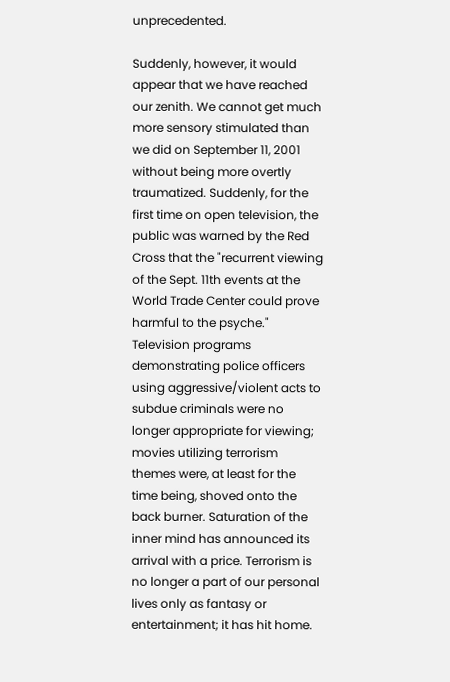unprecedented.

Suddenly, however, it would appear that we have reached our zenith. We cannot get much more sensory stimulated than we did on September 11, 2001 without being more overtly traumatized. Suddenly, for the first time on open television, the public was warned by the Red Cross that the "recurrent viewing of the Sept. 11th events at the World Trade Center could prove harmful to the psyche." Television programs demonstrating police officers using aggressive/violent acts to subdue criminals were no longer appropriate for viewing; movies utilizing terrorism themes were, at least for the time being, shoved onto the back burner. Saturation of the inner mind has announced its arrival with a price. Terrorism is no longer a part of our personal lives only as fantasy or entertainment; it has hit home.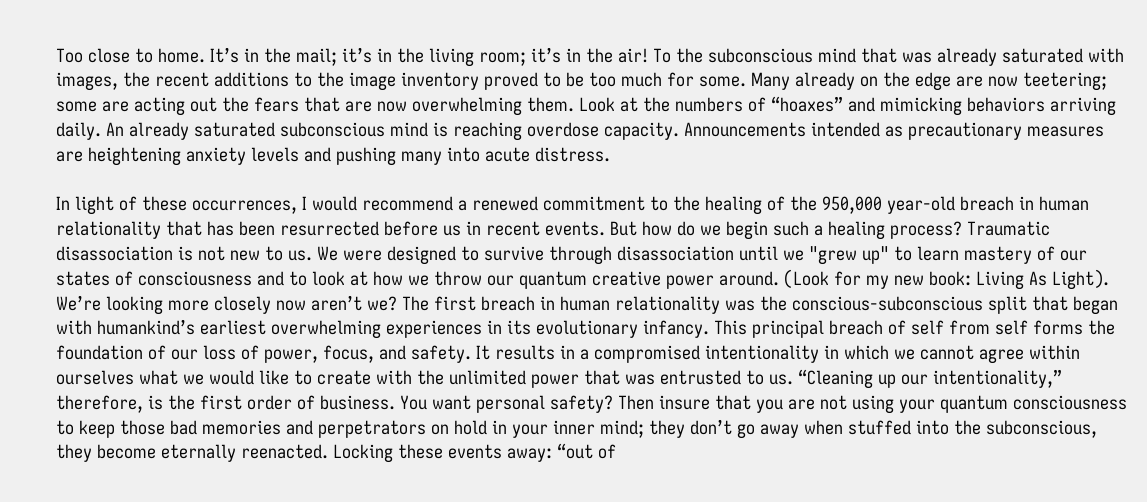Too close to home. It’s in the mail; it’s in the living room; it’s in the air! To the subconscious mind that was already saturated with images, the recent additions to the image inventory proved to be too much for some. Many already on the edge are now teetering; some are acting out the fears that are now overwhelming them. Look at the numbers of “hoaxes” and mimicking behaviors arriving daily. An already saturated subconscious mind is reaching overdose capacity. Announcements intended as precautionary measures are heightening anxiety levels and pushing many into acute distress.

In light of these occurrences, I would recommend a renewed commitment to the healing of the 950,000 year-old breach in human relationality that has been resurrected before us in recent events. But how do we begin such a healing process? Traumatic disassociation is not new to us. We were designed to survive through disassociation until we "grew up" to learn mastery of our states of consciousness and to look at how we throw our quantum creative power around. (Look for my new book: Living As Light). We’re looking more closely now aren’t we? The first breach in human relationality was the conscious-subconscious split that began with humankind’s earliest overwhelming experiences in its evolutionary infancy. This principal breach of self from self forms the foundation of our loss of power, focus, and safety. It results in a compromised intentionality in which we cannot agree within ourselves what we would like to create with the unlimited power that was entrusted to us. “Cleaning up our intentionality,” therefore, is the first order of business. You want personal safety? Then insure that you are not using your quantum consciousness to keep those bad memories and perpetrators on hold in your inner mind; they don’t go away when stuffed into the subconscious, they become eternally reenacted. Locking these events away: “out of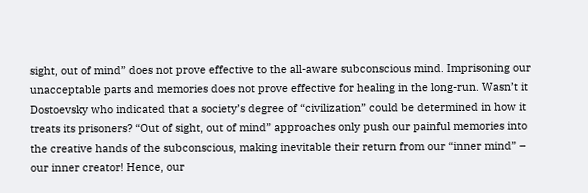sight, out of mind” does not prove effective to the all-aware subconscious mind. Imprisoning our unacceptable parts and memories does not prove effective for healing in the long-run. Wasn’t it Dostoevsky who indicated that a society’s degree of “civilization” could be determined in how it treats its prisoners? “Out of sight, out of mind” approaches only push our painful memories into the creative hands of the subconscious, making inevitable their return from our “inner mind” – our inner creator! Hence, our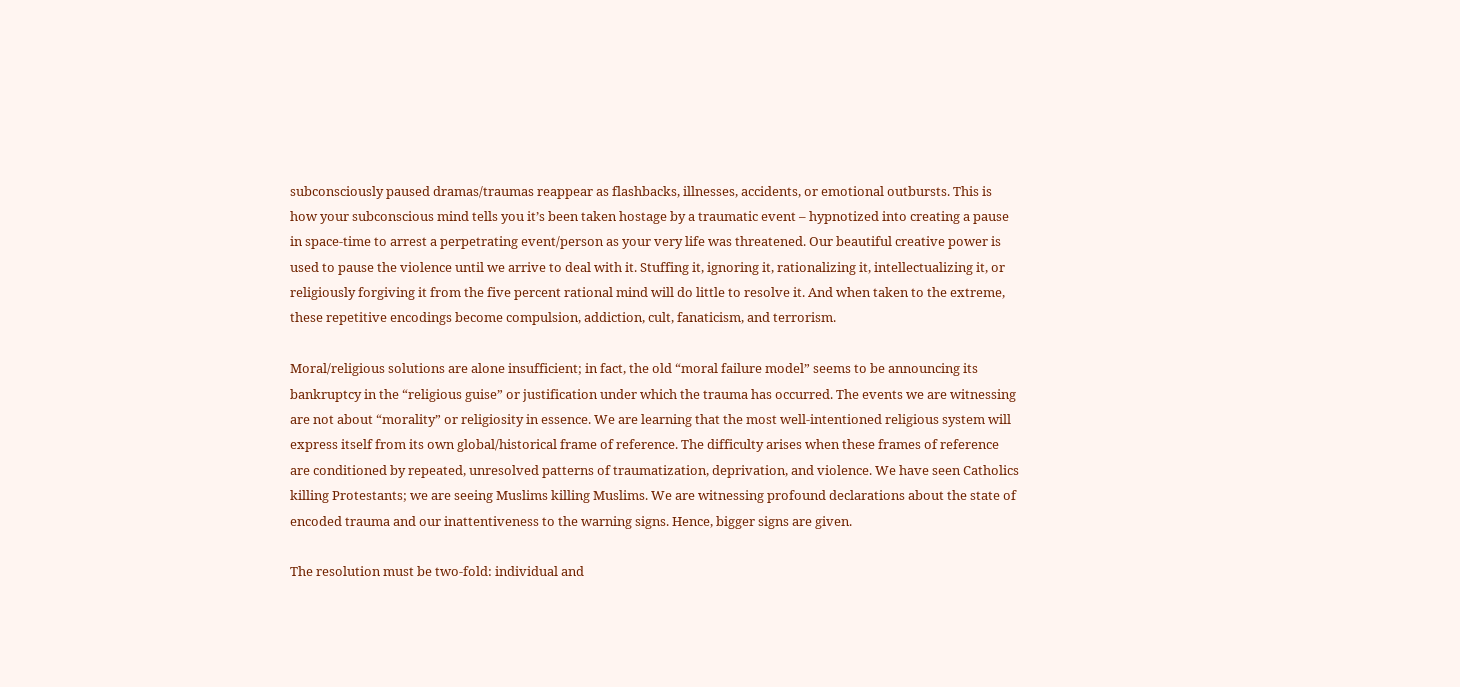subconsciously paused dramas/traumas reappear as flashbacks, illnesses, accidents, or emotional outbursts. This is how your subconscious mind tells you it’s been taken hostage by a traumatic event – hypnotized into creating a pause in space-time to arrest a perpetrating event/person as your very life was threatened. Our beautiful creative power is used to pause the violence until we arrive to deal with it. Stuffing it, ignoring it, rationalizing it, intellectualizing it, or religiously forgiving it from the five percent rational mind will do little to resolve it. And when taken to the extreme, these repetitive encodings become compulsion, addiction, cult, fanaticism, and terrorism.

Moral/religious solutions are alone insufficient; in fact, the old “moral failure model” seems to be announcing its bankruptcy in the “religious guise” or justification under which the trauma has occurred. The events we are witnessing are not about “morality” or religiosity in essence. We are learning that the most well-intentioned religious system will express itself from its own global/historical frame of reference. The difficulty arises when these frames of reference are conditioned by repeated, unresolved patterns of traumatization, deprivation, and violence. We have seen Catholics killing Protestants; we are seeing Muslims killing Muslims. We are witnessing profound declarations about the state of encoded trauma and our inattentiveness to the warning signs. Hence, bigger signs are given.

The resolution must be two-fold: individual and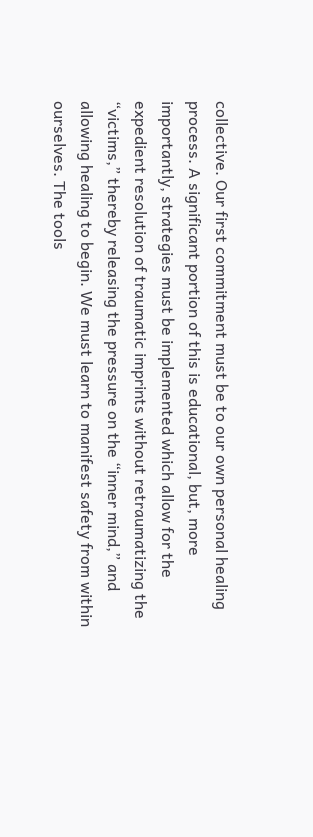collective. Our first commitment must be to our own personal healing process. A significant portion of this is educational, but, more importantly, strategies must be implemented which allow for the expedient resolution of traumatic imprints without retraumatizing the “victims,” thereby releasing the pressure on the “inner mind,” and allowing healing to begin. We must learn to manifest safety from within ourselves. The tools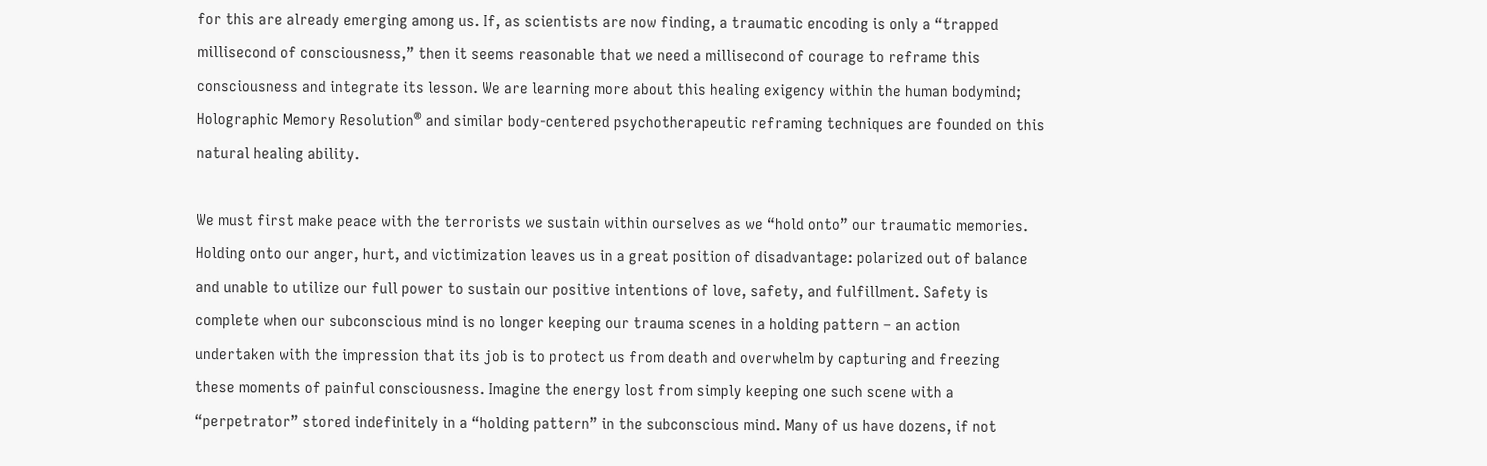for this are already emerging among us. If, as scientists are now finding, a traumatic encoding is only a “trapped millisecond of consciousness,” then it seems reasonable that we need a millisecond of courage to reframe this consciousness and integrate its lesson. We are learning more about this healing exigency within the human bodymind; Holographic Memory Resolution® and similar body-centered psychotherapeutic reframing techniques are founded on this natural healing ability.

We must first make peace with the terrorists we sustain within ourselves as we “hold onto” our traumatic memories. Holding onto our anger, hurt, and victimization leaves us in a great position of disadvantage: polarized out of balance and unable to utilize our full power to sustain our positive intentions of love, safety, and fulfillment. Safety is complete when our subconscious mind is no longer keeping our trauma scenes in a holding pattern – an action undertaken with the impression that its job is to protect us from death and overwhelm by capturing and freezing these moments of painful consciousness. Imagine the energy lost from simply keeping one such scene with a “perpetrator” stored indefinitely in a “holding pattern” in the subconscious mind. Many of us have dozens, if not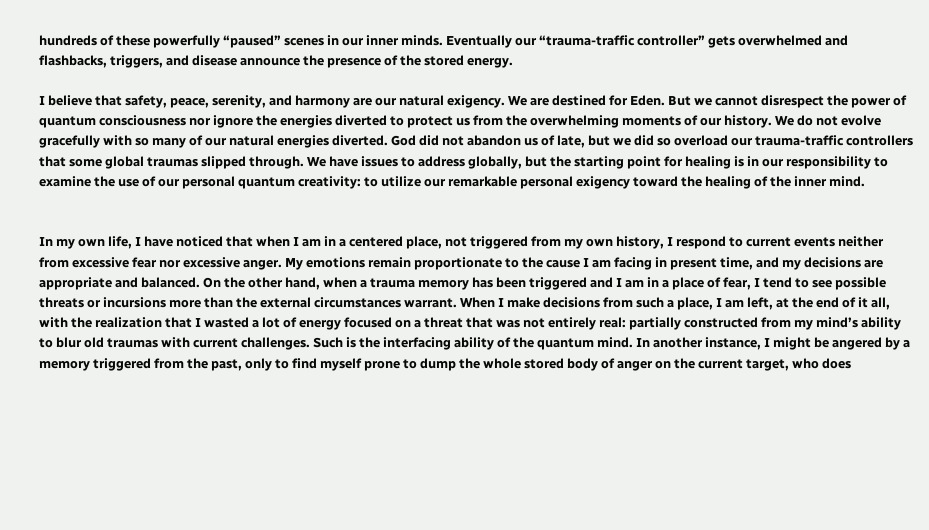hundreds of these powerfully “paused” scenes in our inner minds. Eventually our “trauma-traffic controller” gets overwhelmed and flashbacks, triggers, and disease announce the presence of the stored energy.

I believe that safety, peace, serenity, and harmony are our natural exigency. We are destined for Eden. But we cannot disrespect the power of quantum consciousness nor ignore the energies diverted to protect us from the overwhelming moments of our history. We do not evolve gracefully with so many of our natural energies diverted. God did not abandon us of late, but we did so overload our trauma-traffic controllers that some global traumas slipped through. We have issues to address globally, but the starting point for healing is in our responsibility to examine the use of our personal quantum creativity: to utilize our remarkable personal exigency toward the healing of the inner mind.


In my own life, I have noticed that when I am in a centered place, not triggered from my own history, I respond to current events neither from excessive fear nor excessive anger. My emotions remain proportionate to the cause I am facing in present time, and my decisions are appropriate and balanced. On the other hand, when a trauma memory has been triggered and I am in a place of fear, I tend to see possible threats or incursions more than the external circumstances warrant. When I make decisions from such a place, I am left, at the end of it all, with the realization that I wasted a lot of energy focused on a threat that was not entirely real: partially constructed from my mind’s ability to blur old traumas with current challenges. Such is the interfacing ability of the quantum mind. In another instance, I might be angered by a memory triggered from the past, only to find myself prone to dump the whole stored body of anger on the current target, who does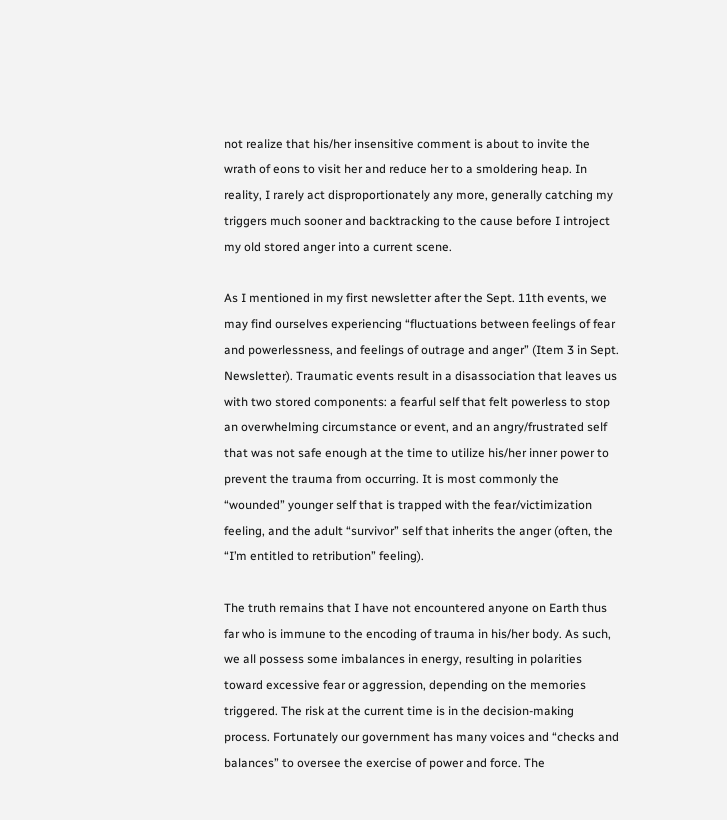not realize that his/her insensitive comment is about to invite the wrath of eons to visit her and reduce her to a smoldering heap. In reality, I rarely act disproportionately any more, generally catching my triggers much sooner and backtracking to the cause before I introject my old stored anger into a current scene.

As I mentioned in my first newsletter after the Sept. 11th events, we may find ourselves experiencing “fluctuations between feelings of fear and powerlessness, and feelings of outrage and anger” (Item 3 in Sept. Newsletter). Traumatic events result in a disassociation that leaves us with two stored components: a fearful self that felt powerless to stop an overwhelming circumstance or event, and an angry/frustrated self that was not safe enough at the time to utilize his/her inner power to prevent the trauma from occurring. It is most commonly the “wounded” younger self that is trapped with the fear/victimization feeling, and the adult “survivor” self that inherits the anger (often, the “I’m entitled to retribution” feeling).

The truth remains that I have not encountered anyone on Earth thus far who is immune to the encoding of trauma in his/her body. As such, we all possess some imbalances in energy, resulting in polarities toward excessive fear or aggression, depending on the memories triggered. The risk at the current time is in the decision-making process. Fortunately our government has many voices and “checks and balances” to oversee the exercise of power and force. The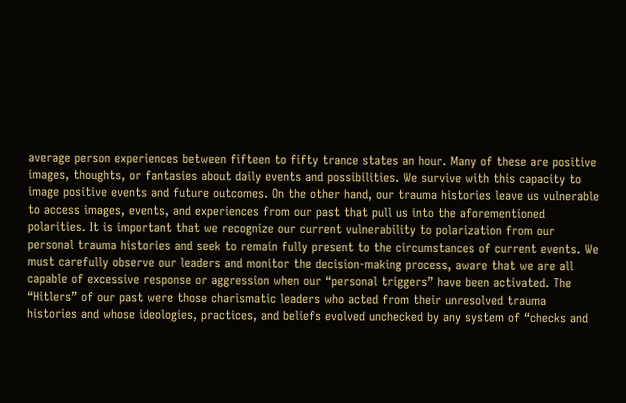average person experiences between fifteen to fifty trance states an hour. Many of these are positive images, thoughts, or fantasies about daily events and possibilities. We survive with this capacity to image positive events and future outcomes. On the other hand, our trauma histories leave us vulnerable to access images, events, and experiences from our past that pull us into the aforementioned polarities. It is important that we recognize our current vulnerability to polarization from our personal trauma histories and seek to remain fully present to the circumstances of current events. We must carefully observe our leaders and monitor the decision-making process, aware that we are all capable of excessive response or aggression when our “personal triggers” have been activated. The “Hitlers” of our past were those charismatic leaders who acted from their unresolved trauma histories and whose ideologies, practices, and beliefs evolved unchecked by any system of “checks and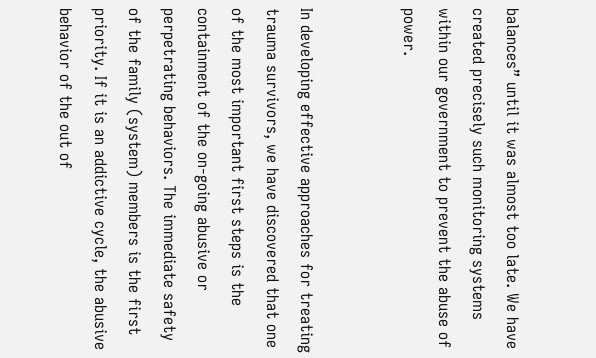balances” until it was almost too late. We have created precisely such monitoring systems within our government to prevent the abuse of power.


In developing effective approaches for treating trauma survivors, we have discovered that one of the most important first steps is the containment of the on-going abusive or perpetrating behaviors. The immediate safety of the family (system) members is the first priority. If it is an addictive cycle, the abusive behavior of the out of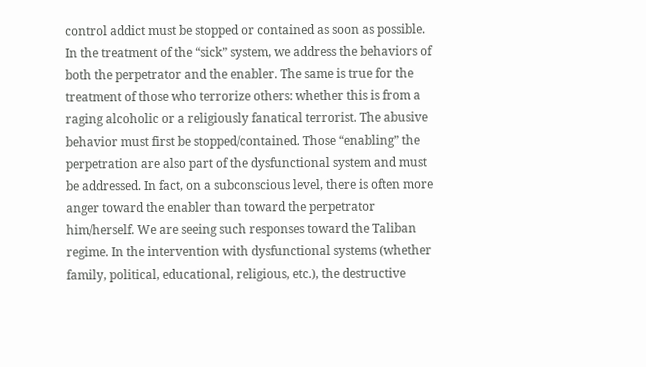control addict must be stopped or contained as soon as possible. In the treatment of the “sick” system, we address the behaviors of both the perpetrator and the enabler. The same is true for the treatment of those who terrorize others: whether this is from a raging alcoholic or a religiously fanatical terrorist. The abusive behavior must first be stopped/contained. Those “enabling” the perpetration are also part of the dysfunctional system and must be addressed. In fact, on a subconscious level, there is often more anger toward the enabler than toward the perpetrator him/herself. We are seeing such responses toward the Taliban regime. In the intervention with dysfunctional systems (whether family, political, educational, religious, etc.), the destructive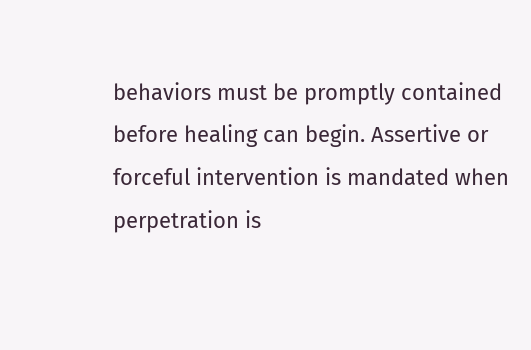behaviors must be promptly contained before healing can begin. Assertive or forceful intervention is mandated when perpetration is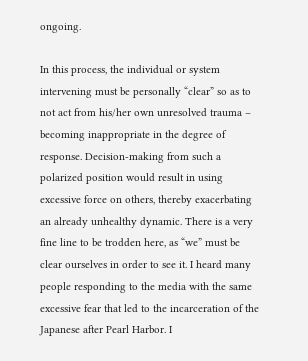ongoing.

In this process, the individual or system intervening must be personally “clear” so as to not act from his/her own unresolved trauma – becoming inappropriate in the degree of response. Decision-making from such a polarized position would result in using excessive force on others, thereby exacerbating an already unhealthy dynamic. There is a very fine line to be trodden here, as “we” must be clear ourselves in order to see it. I heard many people responding to the media with the same excessive fear that led to the incarceration of the Japanese after Pearl Harbor. I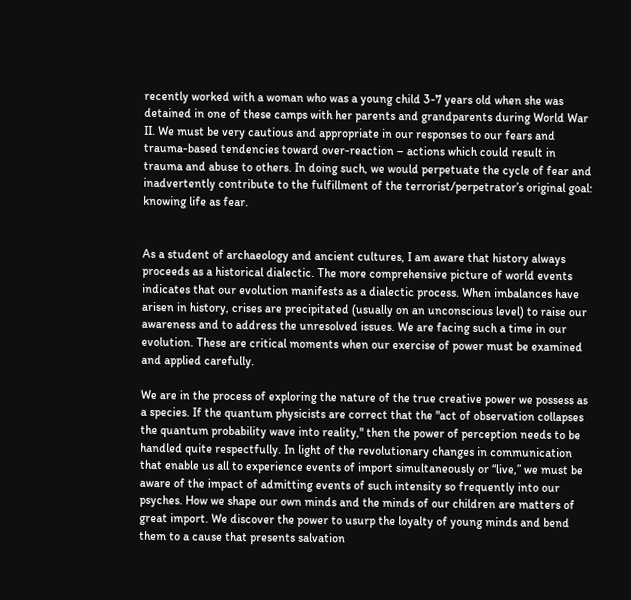recently worked with a woman who was a young child 3-7 years old when she was detained in one of these camps with her parents and grandparents during World War II. We must be very cautious and appropriate in our responses to our fears and trauma-based tendencies toward over-reaction – actions which could result in trauma and abuse to others. In doing such, we would perpetuate the cycle of fear and inadvertently contribute to the fulfillment of the terrorist/perpetrator’s original goal: knowing life as fear.


As a student of archaeology and ancient cultures, I am aware that history always proceeds as a historical dialectic. The more comprehensive picture of world events indicates that our evolution manifests as a dialectic process. When imbalances have arisen in history, crises are precipitated (usually on an unconscious level) to raise our awareness and to address the unresolved issues. We are facing such a time in our evolution. These are critical moments when our exercise of power must be examined and applied carefully.

We are in the process of exploring the nature of the true creative power we possess as a species. If the quantum physicists are correct that the "act of observation collapses the quantum probability wave into reality," then the power of perception needs to be handled quite respectfully. In light of the revolutionary changes in communication that enable us all to experience events of import simultaneously or “live,” we must be aware of the impact of admitting events of such intensity so frequently into our psyches. How we shape our own minds and the minds of our children are matters of great import. We discover the power to usurp the loyalty of young minds and bend them to a cause that presents salvation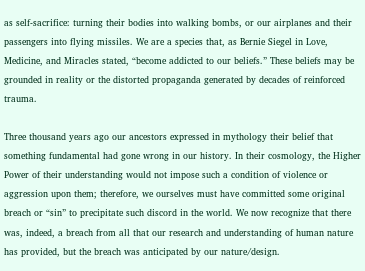as self-sacrifice: turning their bodies into walking bombs, or our airplanes and their passengers into flying missiles. We are a species that, as Bernie Siegel in Love, Medicine, and Miracles stated, “become addicted to our beliefs.” These beliefs may be grounded in reality or the distorted propaganda generated by decades of reinforced trauma.

Three thousand years ago our ancestors expressed in mythology their belief that something fundamental had gone wrong in our history. In their cosmology, the Higher Power of their understanding would not impose such a condition of violence or aggression upon them; therefore, we ourselves must have committed some original breach or “sin” to precipitate such discord in the world. We now recognize that there was, indeed, a breach from all that our research and understanding of human nature has provided, but the breach was anticipated by our nature/design.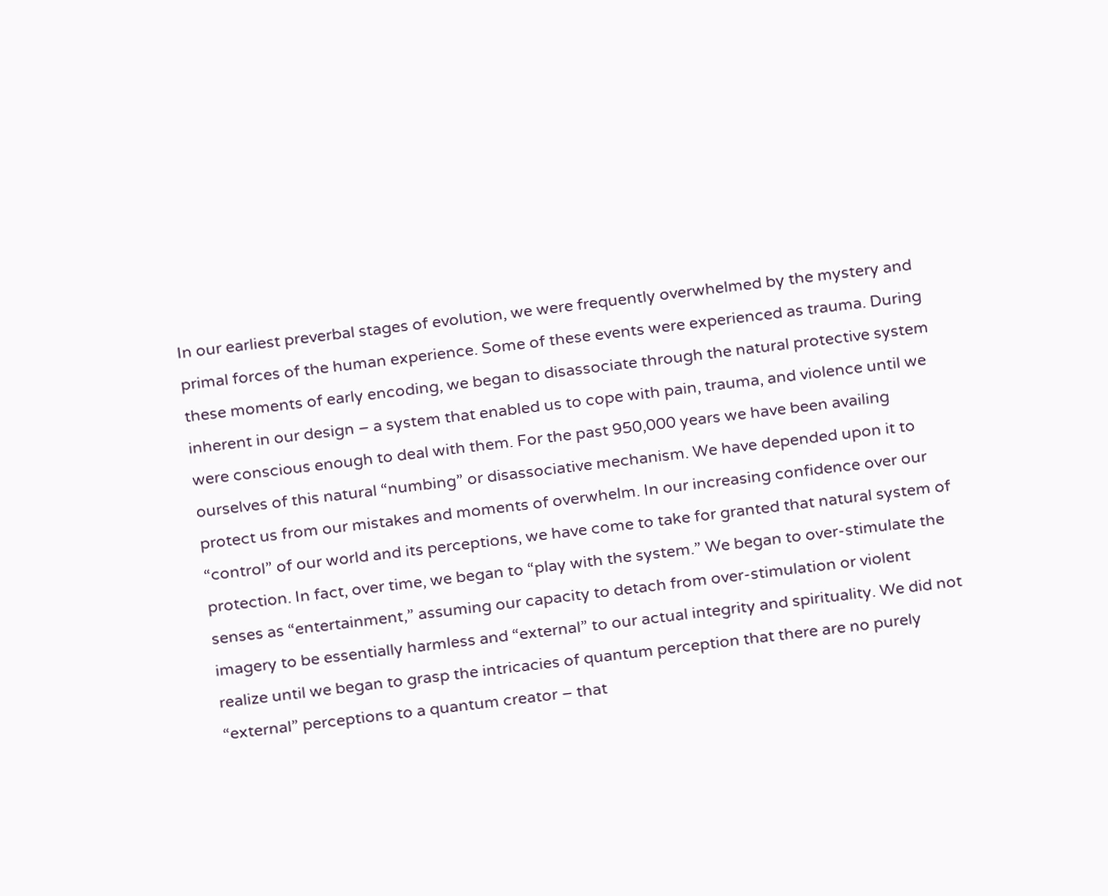In our earliest preverbal stages of evolution, we were frequently overwhelmed by the mystery and primal forces of the human experience. Some of these events were experienced as trauma. During these moments of early encoding, we began to disassociate through the natural protective system inherent in our design – a system that enabled us to cope with pain, trauma, and violence until we were conscious enough to deal with them. For the past 950,000 years we have been availing ourselves of this natural “numbing” or disassociative mechanism. We have depended upon it to protect us from our mistakes and moments of overwhelm. In our increasing confidence over our “control” of our world and its perceptions, we have come to take for granted that natural system of protection. In fact, over time, we began to “play with the system.” We began to over-stimulate the senses as “entertainment,” assuming our capacity to detach from over-stimulation or violent imagery to be essentially harmless and “external” to our actual integrity and spirituality. We did not realize until we began to grasp the intricacies of quantum perception that there are no purely “external” perceptions to a quantum creator – that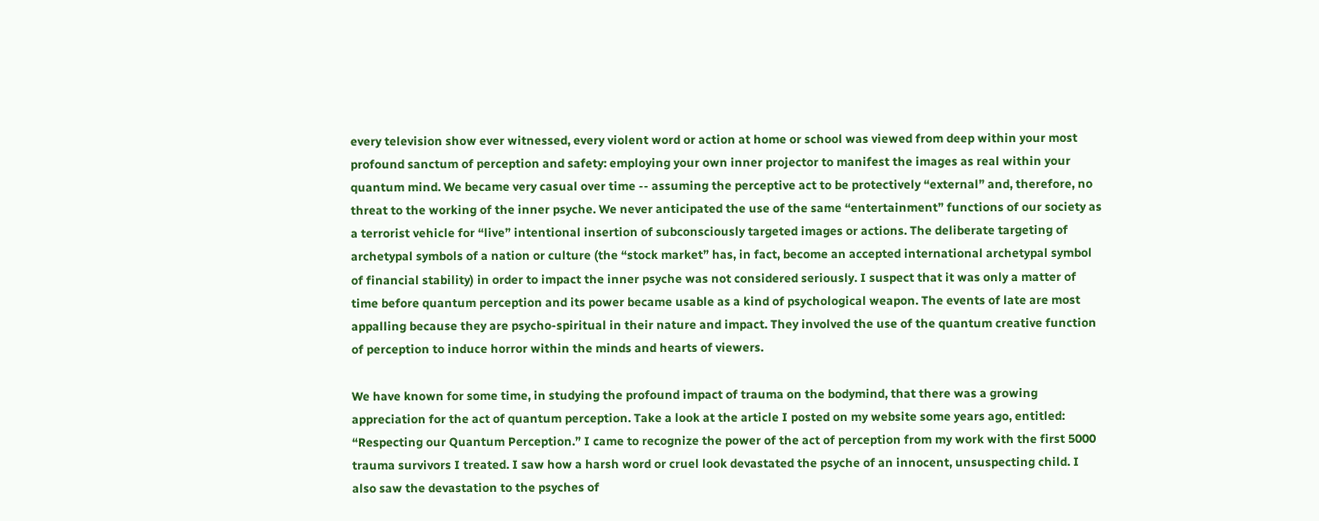every television show ever witnessed, every violent word or action at home or school was viewed from deep within your most profound sanctum of perception and safety: employing your own inner projector to manifest the images as real within your quantum mind. We became very casual over time -- assuming the perceptive act to be protectively “external” and, therefore, no threat to the working of the inner psyche. We never anticipated the use of the same “entertainment” functions of our society as a terrorist vehicle for “live” intentional insertion of subconsciously targeted images or actions. The deliberate targeting of archetypal symbols of a nation or culture (the “stock market” has, in fact, become an accepted international archetypal symbol of financial stability) in order to impact the inner psyche was not considered seriously. I suspect that it was only a matter of time before quantum perception and its power became usable as a kind of psychological weapon. The events of late are most appalling because they are psycho-spiritual in their nature and impact. They involved the use of the quantum creative function of perception to induce horror within the minds and hearts of viewers.

We have known for some time, in studying the profound impact of trauma on the bodymind, that there was a growing appreciation for the act of quantum perception. Take a look at the article I posted on my website some years ago, entitled: “Respecting our Quantum Perception.” I came to recognize the power of the act of perception from my work with the first 5000 trauma survivors I treated. I saw how a harsh word or cruel look devastated the psyche of an innocent, unsuspecting child. I also saw the devastation to the psyches of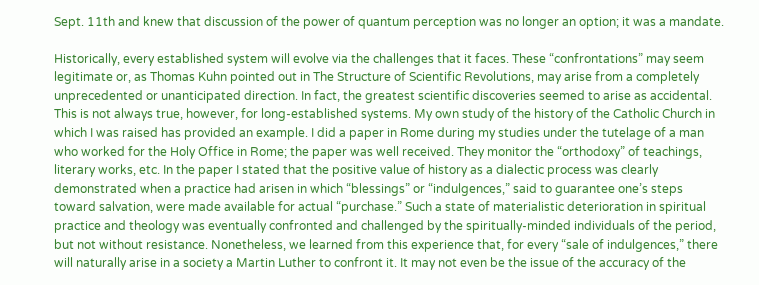Sept. 11th and knew that discussion of the power of quantum perception was no longer an option; it was a mandate.

Historically, every established system will evolve via the challenges that it faces. These “confrontations” may seem legitimate or, as Thomas Kuhn pointed out in The Structure of Scientific Revolutions, may arise from a completely unprecedented or unanticipated direction. In fact, the greatest scientific discoveries seemed to arise as accidental. This is not always true, however, for long-established systems. My own study of the history of the Catholic Church in which I was raised has provided an example. I did a paper in Rome during my studies under the tutelage of a man who worked for the Holy Office in Rome; the paper was well received. They monitor the “orthodoxy” of teachings, literary works, etc. In the paper I stated that the positive value of history as a dialectic process was clearly demonstrated when a practice had arisen in which “blessings” or “indulgences,” said to guarantee one’s steps toward salvation, were made available for actual “purchase.” Such a state of materialistic deterioration in spiritual practice and theology was eventually confronted and challenged by the spiritually-minded individuals of the period, but not without resistance. Nonetheless, we learned from this experience that, for every “sale of indulgences,” there will naturally arise in a society a Martin Luther to confront it. It may not even be the issue of the accuracy of the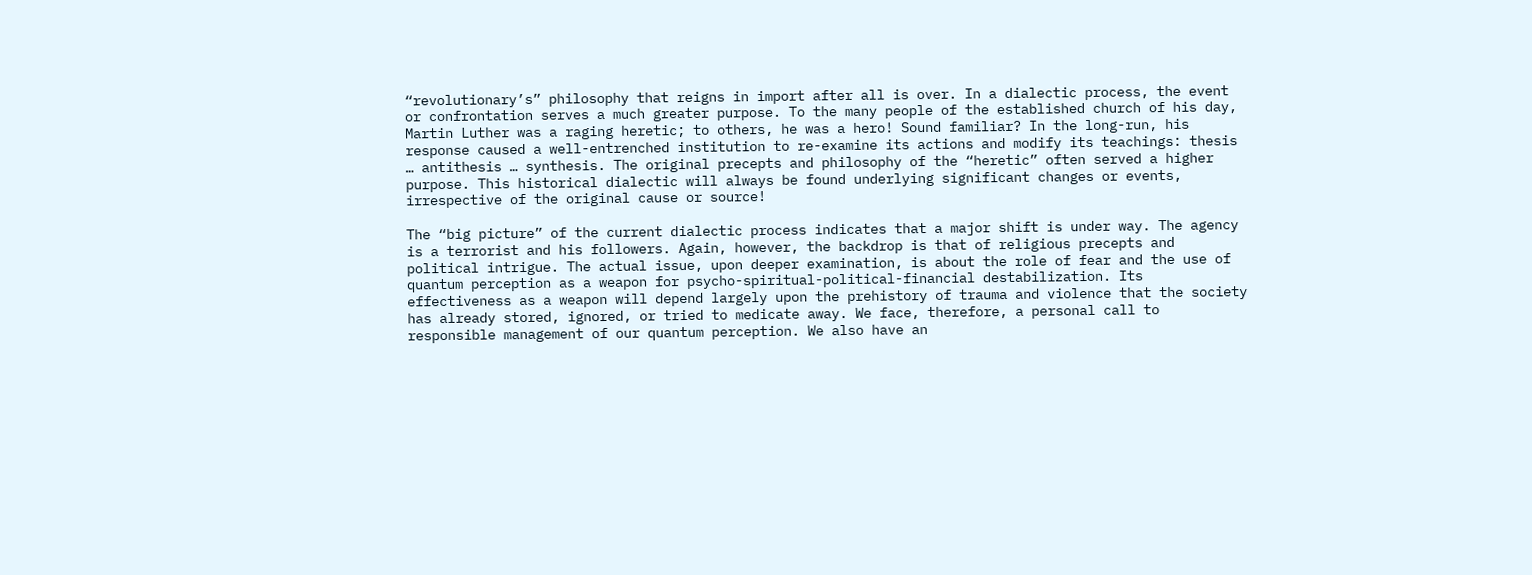“revolutionary’s” philosophy that reigns in import after all is over. In a dialectic process, the event or confrontation serves a much greater purpose. To the many people of the established church of his day, Martin Luther was a raging heretic; to others, he was a hero! Sound familiar? In the long-run, his response caused a well-entrenched institution to re-examine its actions and modify its teachings: thesis … antithesis … synthesis. The original precepts and philosophy of the “heretic” often served a higher purpose. This historical dialectic will always be found underlying significant changes or events, irrespective of the original cause or source!

The “big picture” of the current dialectic process indicates that a major shift is under way. The agency is a terrorist and his followers. Again, however, the backdrop is that of religious precepts and political intrigue. The actual issue, upon deeper examination, is about the role of fear and the use of quantum perception as a weapon for psycho-spiritual-political-financial destabilization. Its effectiveness as a weapon will depend largely upon the prehistory of trauma and violence that the society has already stored, ignored, or tried to medicate away. We face, therefore, a personal call to responsible management of our quantum perception. We also have an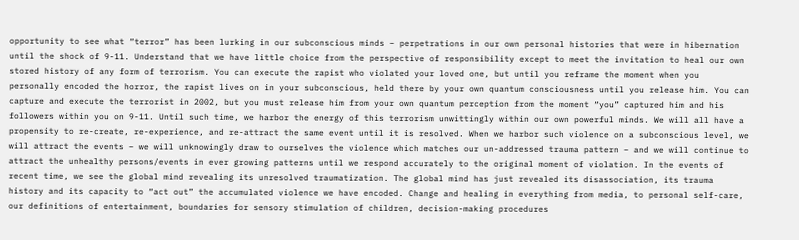opportunity to see what “terror” has been lurking in our subconscious minds – perpetrations in our own personal histories that were in hibernation until the shock of 9-11. Understand that we have little choice from the perspective of responsibility except to meet the invitation to heal our own stored history of any form of terrorism. You can execute the rapist who violated your loved one, but until you reframe the moment when you personally encoded the horror, the rapist lives on in your subconscious, held there by your own quantum consciousness until you release him. You can capture and execute the terrorist in 2002, but you must release him from your own quantum perception from the moment “you” captured him and his followers within you on 9-11. Until such time, we harbor the energy of this terrorism unwittingly within our own powerful minds. We will all have a propensity to re-create, re-experience, and re-attract the same event until it is resolved. When we harbor such violence on a subconscious level, we will attract the events – we will unknowingly draw to ourselves the violence which matches our un-addressed trauma pattern – and we will continue to attract the unhealthy persons/events in ever growing patterns until we respond accurately to the original moment of violation. In the events of recent time, we see the global mind revealing its unresolved traumatization. The global mind has just revealed its disassociation, its trauma history and its capacity to “act out” the accumulated violence we have encoded. Change and healing in everything from media, to personal self-care, our definitions of entertainment, boundaries for sensory stimulation of children, decision-making procedures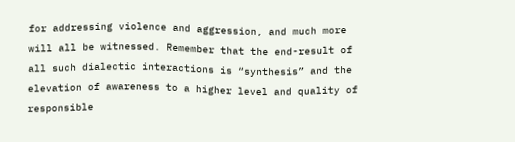for addressing violence and aggression, and much more will all be witnessed. Remember that the end-result of all such dialectic interactions is “synthesis” and the elevation of awareness to a higher level and quality of responsible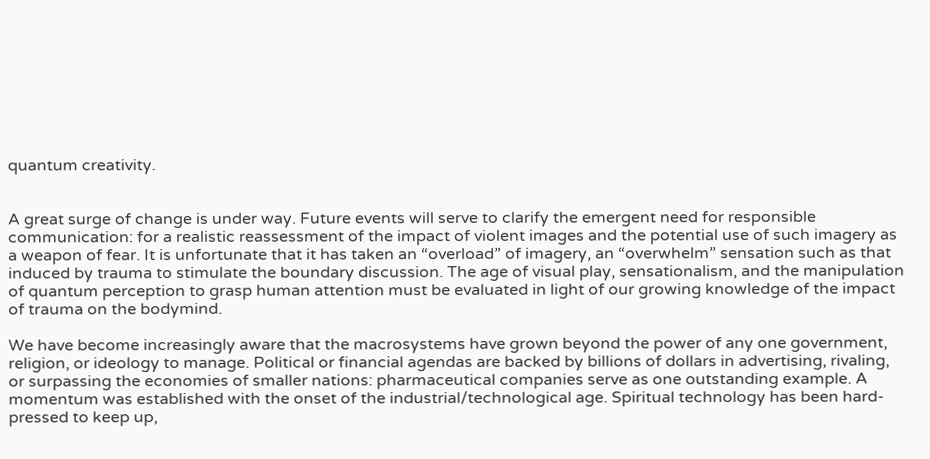quantum creativity.


A great surge of change is under way. Future events will serve to clarify the emergent need for responsible communication: for a realistic reassessment of the impact of violent images and the potential use of such imagery as a weapon of fear. It is unfortunate that it has taken an “overload” of imagery, an “overwhelm” sensation such as that induced by trauma to stimulate the boundary discussion. The age of visual play, sensationalism, and the manipulation of quantum perception to grasp human attention must be evaluated in light of our growing knowledge of the impact of trauma on the bodymind.

We have become increasingly aware that the macrosystems have grown beyond the power of any one government, religion, or ideology to manage. Political or financial agendas are backed by billions of dollars in advertising, rivaling, or surpassing the economies of smaller nations: pharmaceutical companies serve as one outstanding example. A momentum was established with the onset of the industrial/technological age. Spiritual technology has been hard-pressed to keep up,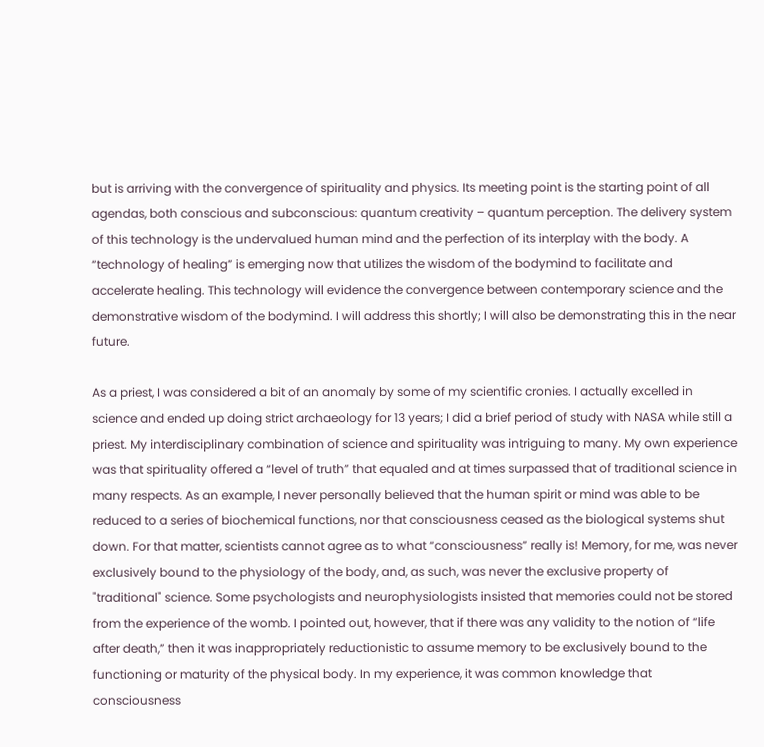but is arriving with the convergence of spirituality and physics. Its meeting point is the starting point of all agendas, both conscious and subconscious: quantum creativity – quantum perception. The delivery system of this technology is the undervalued human mind and the perfection of its interplay with the body. A “technology of healing” is emerging now that utilizes the wisdom of the bodymind to facilitate and accelerate healing. This technology will evidence the convergence between contemporary science and the demonstrative wisdom of the bodymind. I will address this shortly; I will also be demonstrating this in the near future.

As a priest, I was considered a bit of an anomaly by some of my scientific cronies. I actually excelled in science and ended up doing strict archaeology for 13 years; I did a brief period of study with NASA while still a priest. My interdisciplinary combination of science and spirituality was intriguing to many. My own experience was that spirituality offered a “level of truth” that equaled and at times surpassed that of traditional science in many respects. As an example, I never personally believed that the human spirit or mind was able to be reduced to a series of biochemical functions, nor that consciousness ceased as the biological systems shut down. For that matter, scientists cannot agree as to what “consciousness” really is! Memory, for me, was never exclusively bound to the physiology of the body, and, as such, was never the exclusive property of "traditional" science. Some psychologists and neurophysiologists insisted that memories could not be stored from the experience of the womb. I pointed out, however, that if there was any validity to the notion of “life after death,” then it was inappropriately reductionistic to assume memory to be exclusively bound to the functioning or maturity of the physical body. In my experience, it was common knowledge that consciousness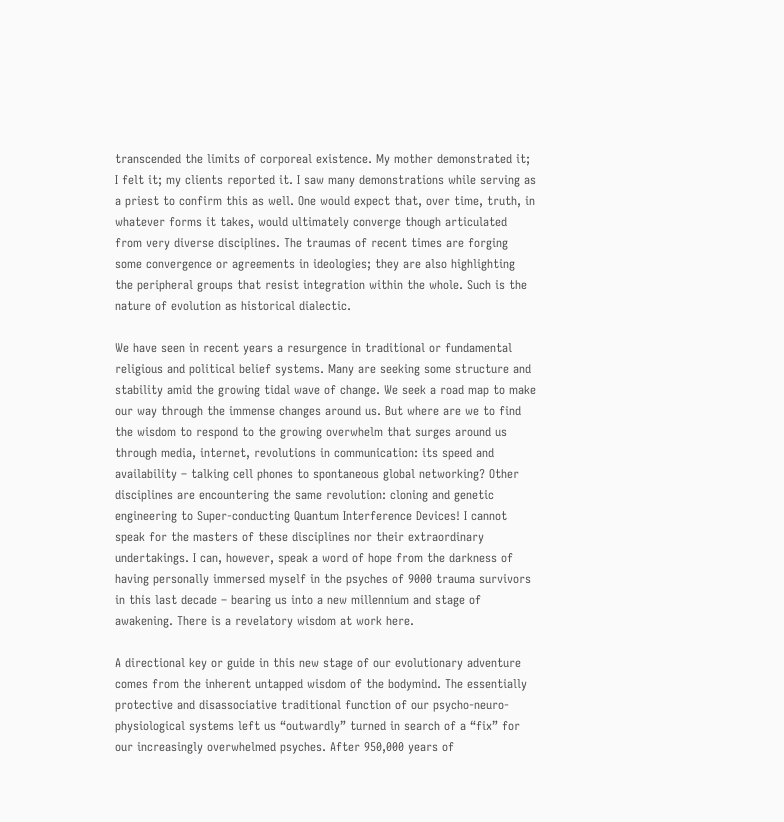transcended the limits of corporeal existence. My mother demonstrated it; I felt it; my clients reported it. I saw many demonstrations while serving as a priest to confirm this as well. One would expect that, over time, truth, in whatever forms it takes, would ultimately converge though articulated from very diverse disciplines. The traumas of recent times are forging some convergence or agreements in ideologies; they are also highlighting the peripheral groups that resist integration within the whole. Such is the nature of evolution as historical dialectic.

We have seen in recent years a resurgence in traditional or fundamental religious and political belief systems. Many are seeking some structure and stability amid the growing tidal wave of change. We seek a road map to make our way through the immense changes around us. But where are we to find the wisdom to respond to the growing overwhelm that surges around us through media, internet, revolutions in communication: its speed and availability – talking cell phones to spontaneous global networking? Other disciplines are encountering the same revolution: cloning and genetic engineering to Super-conducting Quantum Interference Devices! I cannot speak for the masters of these disciplines nor their extraordinary undertakings. I can, however, speak a word of hope from the darkness of having personally immersed myself in the psyches of 9000 trauma survivors in this last decade – bearing us into a new millennium and stage of awakening. There is a revelatory wisdom at work here.

A directional key or guide in this new stage of our evolutionary adventure comes from the inherent untapped wisdom of the bodymind. The essentially protective and disassociative traditional function of our psycho-neuro-physiological systems left us “outwardly” turned in search of a “fix” for our increasingly overwhelmed psyches. After 950,000 years of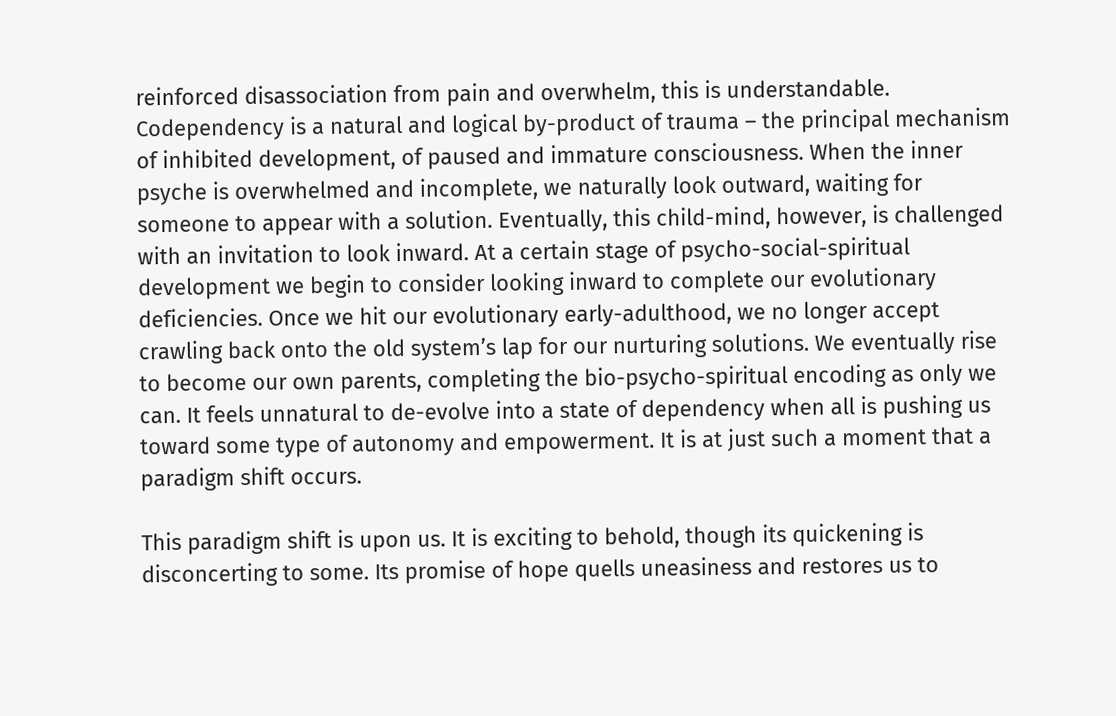reinforced disassociation from pain and overwhelm, this is understandable. Codependency is a natural and logical by-product of trauma – the principal mechanism of inhibited development, of paused and immature consciousness. When the inner psyche is overwhelmed and incomplete, we naturally look outward, waiting for someone to appear with a solution. Eventually, this child-mind, however, is challenged with an invitation to look inward. At a certain stage of psycho-social-spiritual development we begin to consider looking inward to complete our evolutionary deficiencies. Once we hit our evolutionary early-adulthood, we no longer accept crawling back onto the old system’s lap for our nurturing solutions. We eventually rise to become our own parents, completing the bio-psycho-spiritual encoding as only we can. It feels unnatural to de-evolve into a state of dependency when all is pushing us toward some type of autonomy and empowerment. It is at just such a moment that a paradigm shift occurs.

This paradigm shift is upon us. It is exciting to behold, though its quickening is disconcerting to some. Its promise of hope quells uneasiness and restores us to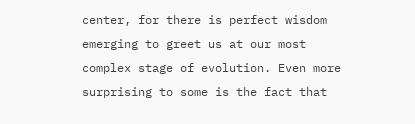center, for there is perfect wisdom emerging to greet us at our most complex stage of evolution. Even more surprising to some is the fact that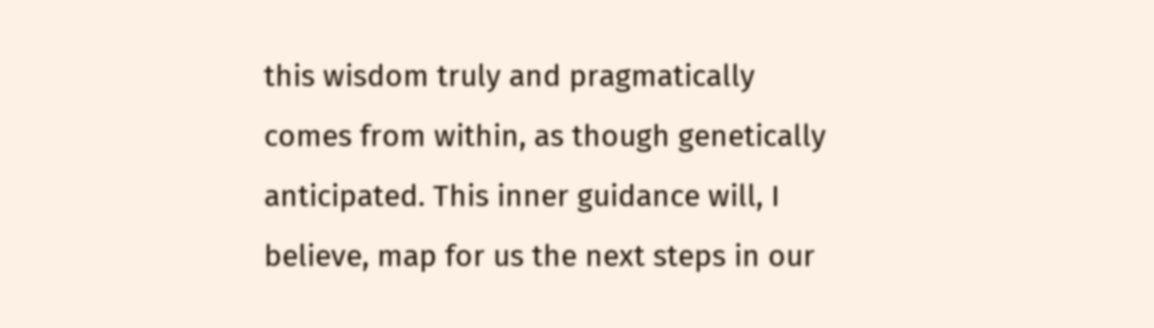this wisdom truly and pragmatically comes from within, as though genetically anticipated. This inner guidance will, I believe, map for us the next steps in our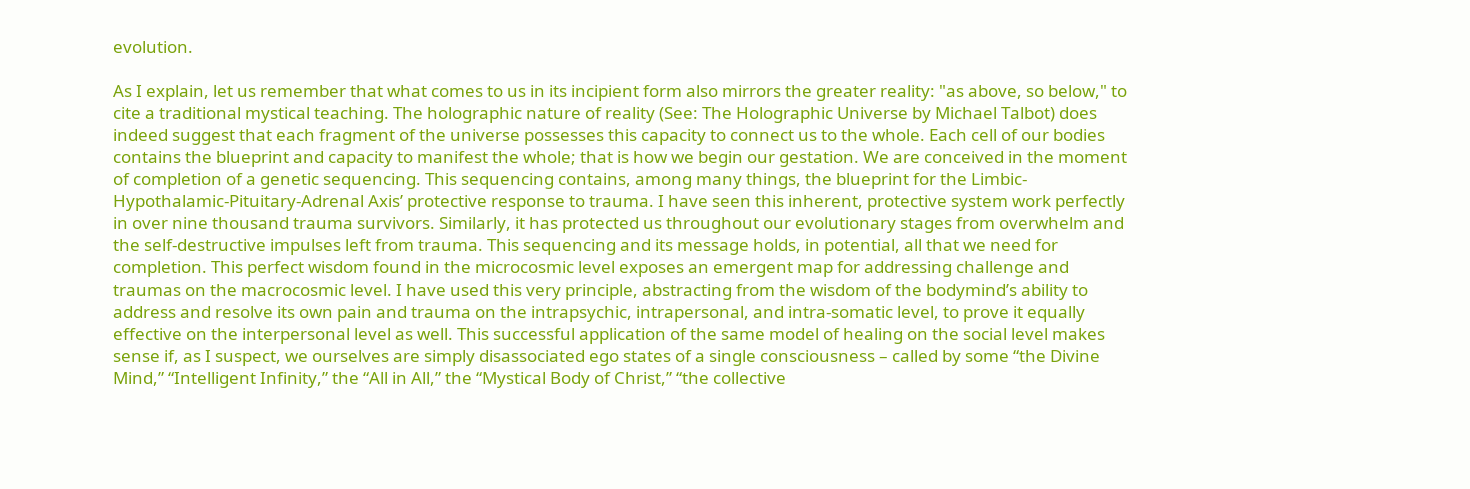evolution.

As I explain, let us remember that what comes to us in its incipient form also mirrors the greater reality: "as above, so below," to cite a traditional mystical teaching. The holographic nature of reality (See: The Holographic Universe by Michael Talbot) does indeed suggest that each fragment of the universe possesses this capacity to connect us to the whole. Each cell of our bodies contains the blueprint and capacity to manifest the whole; that is how we begin our gestation. We are conceived in the moment of completion of a genetic sequencing. This sequencing contains, among many things, the blueprint for the Limbic-Hypothalamic-Pituitary-Adrenal Axis’ protective response to trauma. I have seen this inherent, protective system work perfectly in over nine thousand trauma survivors. Similarly, it has protected us throughout our evolutionary stages from overwhelm and the self-destructive impulses left from trauma. This sequencing and its message holds, in potential, all that we need for completion. This perfect wisdom found in the microcosmic level exposes an emergent map for addressing challenge and traumas on the macrocosmic level. I have used this very principle, abstracting from the wisdom of the bodymind’s ability to address and resolve its own pain and trauma on the intrapsychic, intrapersonal, and intra-somatic level, to prove it equally effective on the interpersonal level as well. This successful application of the same model of healing on the social level makes sense if, as I suspect, we ourselves are simply disassociated ego states of a single consciousness – called by some “the Divine Mind,” “Intelligent Infinity,” the “All in All,” the “Mystical Body of Christ,” “the collective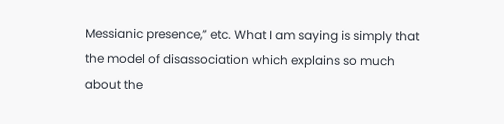Messianic presence,” etc. What I am saying is simply that the model of disassociation which explains so much about the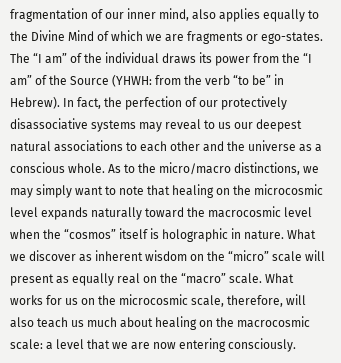fragmentation of our inner mind, also applies equally to the Divine Mind of which we are fragments or ego-states. The “I am” of the individual draws its power from the “I am” of the Source (YHWH: from the verb “to be” in Hebrew). In fact, the perfection of our protectively disassociative systems may reveal to us our deepest natural associations to each other and the universe as a conscious whole. As to the micro/macro distinctions, we may simply want to note that healing on the microcosmic level expands naturally toward the macrocosmic level when the “cosmos” itself is holographic in nature. What we discover as inherent wisdom on the “micro” scale will present as equally real on the “macro” scale. What works for us on the microcosmic scale, therefore, will also teach us much about healing on the macrocosmic scale: a level that we are now entering consciously.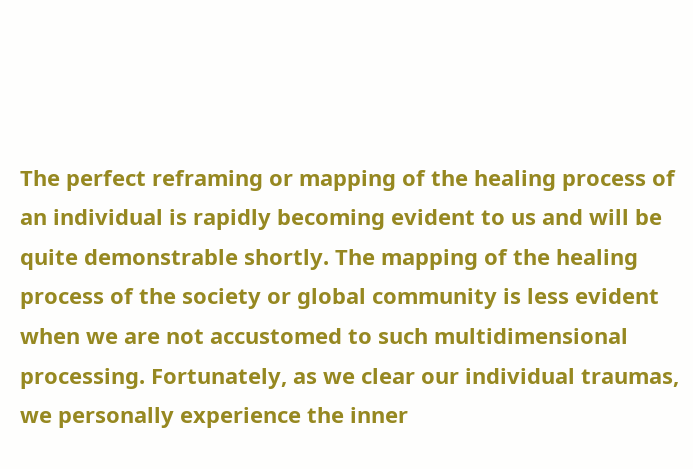The perfect reframing or mapping of the healing process of an individual is rapidly becoming evident to us and will be quite demonstrable shortly. The mapping of the healing process of the society or global community is less evident when we are not accustomed to such multidimensional processing. Fortunately, as we clear our individual traumas, we personally experience the inner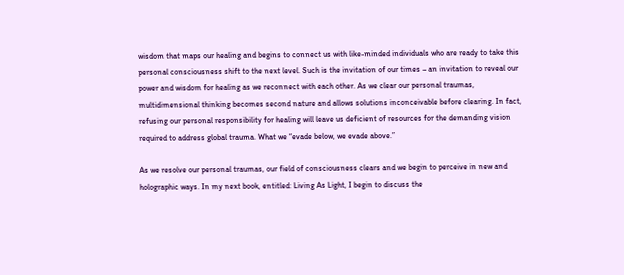wisdom that maps our healing and begins to connect us with like-minded individuals who are ready to take this personal consciousness shift to the next level. Such is the invitation of our times – an invitation to reveal our power and wisdom for healing as we reconnect with each other. As we clear our personal traumas, multidimensional thinking becomes second nature and allows solutions inconceivable before clearing. In fact, refusing our personal responsibility for healing will leave us deficient of resources for the demanding vision required to address global trauma. What we “evade below, we evade above.”

As we resolve our personal traumas, our field of consciousness clears and we begin to perceive in new and holographic ways. In my next book, entitled: Living As Light, I begin to discuss the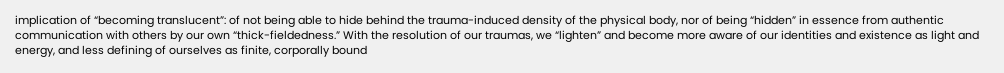implication of “becoming translucent”: of not being able to hide behind the trauma-induced density of the physical body, nor of being “hidden” in essence from authentic communication with others by our own “thick-fieldedness.” With the resolution of our traumas, we “lighten” and become more aware of our identities and existence as light and energy, and less defining of ourselves as finite, corporally bound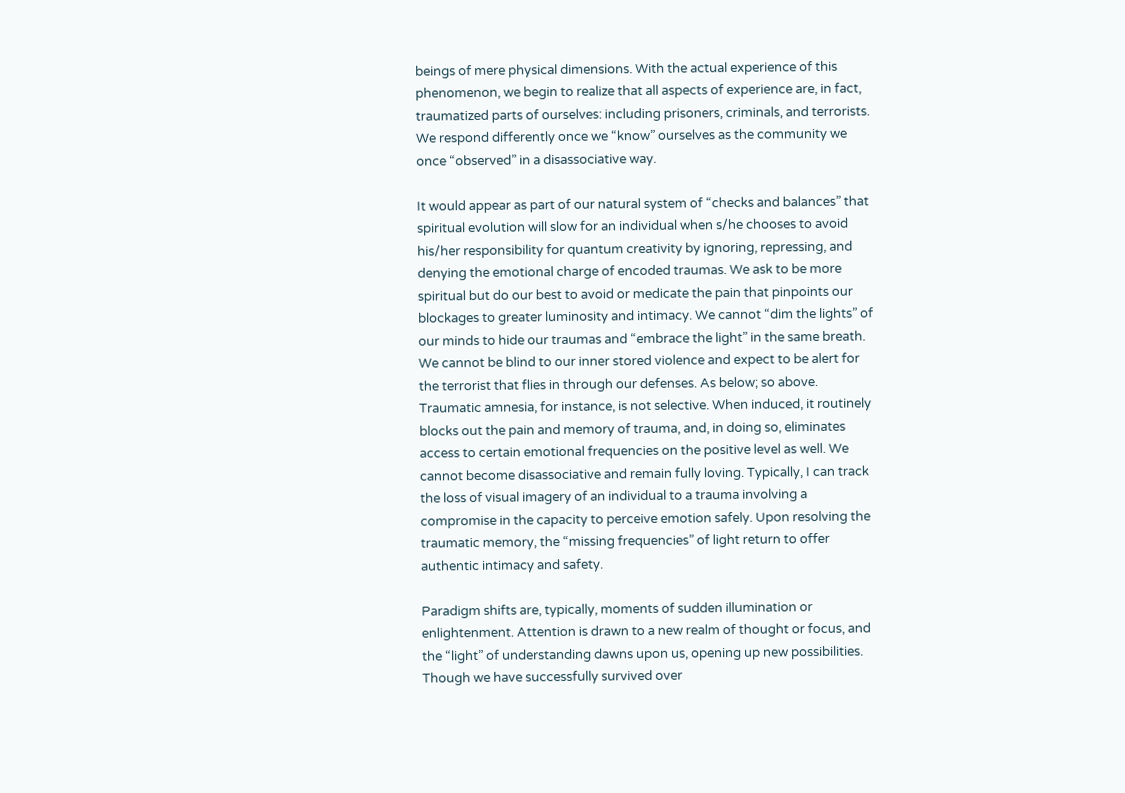beings of mere physical dimensions. With the actual experience of this phenomenon, we begin to realize that all aspects of experience are, in fact, traumatized parts of ourselves: including prisoners, criminals, and terrorists. We respond differently once we “know” ourselves as the community we once “observed” in a disassociative way.

It would appear as part of our natural system of “checks and balances” that spiritual evolution will slow for an individual when s/he chooses to avoid his/her responsibility for quantum creativity by ignoring, repressing, and denying the emotional charge of encoded traumas. We ask to be more spiritual but do our best to avoid or medicate the pain that pinpoints our blockages to greater luminosity and intimacy. We cannot “dim the lights” of our minds to hide our traumas and “embrace the light” in the same breath. We cannot be blind to our inner stored violence and expect to be alert for the terrorist that flies in through our defenses. As below; so above. Traumatic amnesia, for instance, is not selective. When induced, it routinely blocks out the pain and memory of trauma, and, in doing so, eliminates access to certain emotional frequencies on the positive level as well. We cannot become disassociative and remain fully loving. Typically, I can track the loss of visual imagery of an individual to a trauma involving a compromise in the capacity to perceive emotion safely. Upon resolving the traumatic memory, the “missing frequencies” of light return to offer authentic intimacy and safety.

Paradigm shifts are, typically, moments of sudden illumination or enlightenment. Attention is drawn to a new realm of thought or focus, and the “light” of understanding dawns upon us, opening up new possibilities. Though we have successfully survived over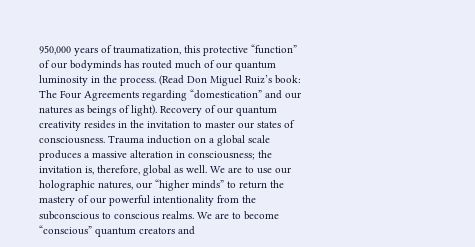950,000 years of traumatization, this protective “function” of our bodyminds has routed much of our quantum luminosity in the process. (Read Don Miguel Ruiz’s book: The Four Agreements regarding “domestication” and our natures as beings of light). Recovery of our quantum creativity resides in the invitation to master our states of consciousness. Trauma induction on a global scale produces a massive alteration in consciousness; the invitation is, therefore, global as well. We are to use our holographic natures, our “higher minds” to return the mastery of our powerful intentionality from the subconscious to conscious realms. We are to become “conscious” quantum creators and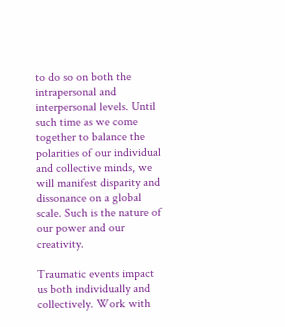to do so on both the intrapersonal and interpersonal levels. Until such time as we come together to balance the polarities of our individual and collective minds, we will manifest disparity and dissonance on a global scale. Such is the nature of our power and our creativity.

Traumatic events impact us both individually and collectively. Work with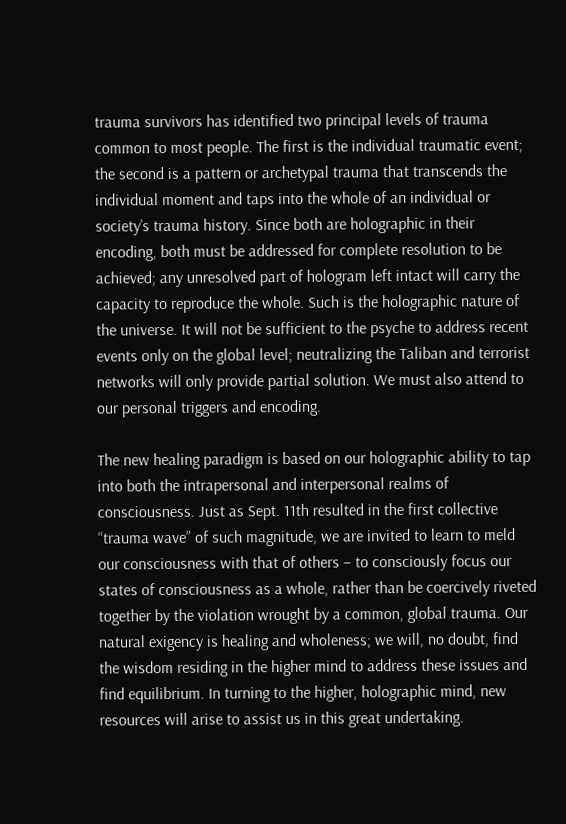trauma survivors has identified two principal levels of trauma common to most people. The first is the individual traumatic event; the second is a pattern or archetypal trauma that transcends the individual moment and taps into the whole of an individual or society’s trauma history. Since both are holographic in their encoding, both must be addressed for complete resolution to be achieved; any unresolved part of hologram left intact will carry the capacity to reproduce the whole. Such is the holographic nature of the universe. It will not be sufficient to the psyche to address recent events only on the global level; neutralizing the Taliban and terrorist networks will only provide partial solution. We must also attend to our personal triggers and encoding.

The new healing paradigm is based on our holographic ability to tap into both the intrapersonal and interpersonal realms of consciousness. Just as Sept. 11th resulted in the first collective “trauma wave” of such magnitude, we are invited to learn to meld our consciousness with that of others – to consciously focus our states of consciousness as a whole, rather than be coercively riveted together by the violation wrought by a common, global trauma. Our natural exigency is healing and wholeness; we will, no doubt, find the wisdom residing in the higher mind to address these issues and find equilibrium. In turning to the higher, holographic mind, new resources will arise to assist us in this great undertaking.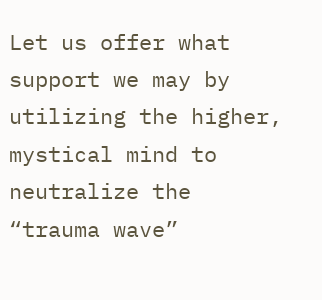Let us offer what support we may by utilizing the higher, mystical mind to neutralize the “trauma wave”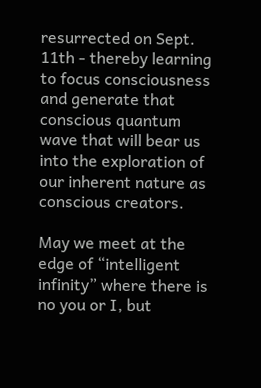resurrected on Sept. 11th - thereby learning to focus consciousness and generate that conscious quantum wave that will bear us into the exploration of our inherent nature as conscious creators.

May we meet at the edge of “intelligent infinity” where there is no you or I, but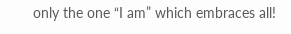only the one “I am” which embraces all!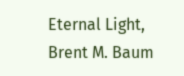Eternal Light,
Brent M. Baum